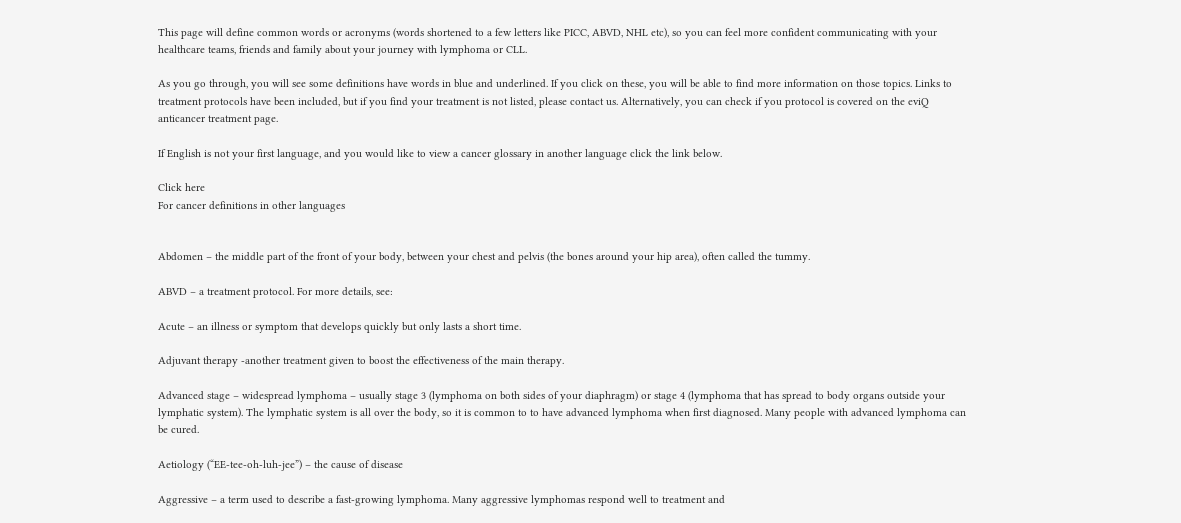This page will define common words or acronyms (words shortened to a few letters like PICC, ABVD, NHL etc), so you can feel more confident communicating with your healthcare teams, friends and family about your journey with lymphoma or CLL.

As you go through, you will see some definitions have words in blue and underlined. If you click on these, you will be able to find more information on those topics. Links to treatment protocols have been included, but if you find your treatment is not listed, please contact us. Alternatively, you can check if you protocol is covered on the eviQ anticancer treatment page.

If English is not your first language, and you would like to view a cancer glossary in another language click the link below.

Click here
For cancer definitions in other languages


Abdomen – the middle part of the front of your body, between your chest and pelvis (the bones around your hip area), often called the tummy.

ABVD – a treatment protocol. For more details, see:

Acute – an illness or symptom that develops quickly but only lasts a short time.

Adjuvant therapy -another treatment given to boost the effectiveness of the main therapy.

Advanced stage – widespread lymphoma – usually stage 3 (lymphoma on both sides of your diaphragm) or stage 4 (lymphoma that has spread to body organs outside your lymphatic system). The lymphatic system is all over the body, so it is common to to have advanced lymphoma when first diagnosed. Many people with advanced lymphoma can be cured.

Aetiology (“EE-tee-oh-luh-jee”) – the cause of disease

Aggressive – a term used to describe a fast-growing lymphoma. Many aggressive lymphomas respond well to treatment and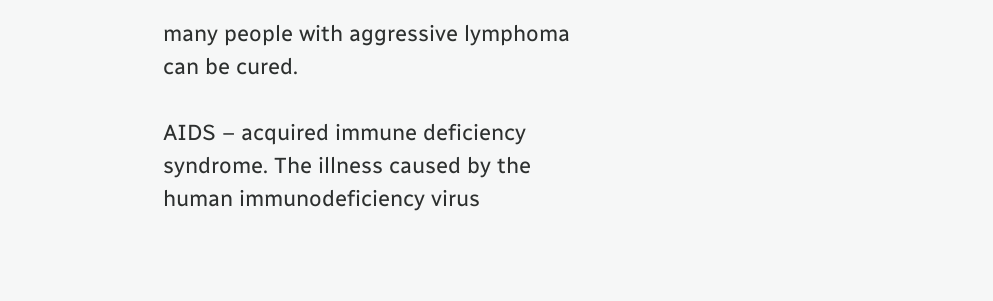many people with aggressive lymphoma can be cured.

AIDS – acquired immune deficiency syndrome. The illness caused by the human immunodeficiency virus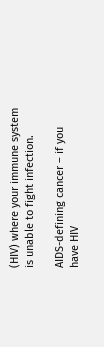(HIV) where your immune system is unable to fight infection.

AIDS-defining cancer – if you have HIV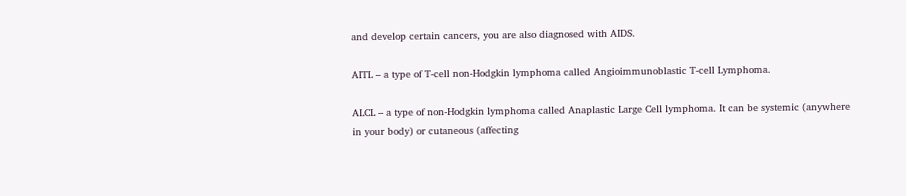and develop certain cancers, you are also diagnosed with AIDS.

AITL – a type of T-cell non-Hodgkin lymphoma called Angioimmunoblastic T-cell Lymphoma.

ALCL – a type of non-Hodgkin lymphoma called Anaplastic Large Cell lymphoma. It can be systemic (anywhere in your body) or cutaneous (affecting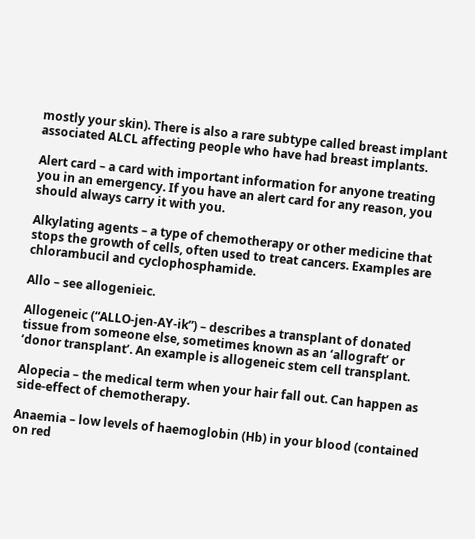mostly your skin). There is also a rare subtype called breast implant associated ALCL affecting people who have had breast implants.

Alert card – a card with important information for anyone treating you in an emergency. If you have an alert card for any reason, you should always carry it with you.

Alkylating agents – a type of chemotherapy or other medicine that stops the growth of cells, often used to treat cancers. Examples are chlorambucil and cyclophosphamide.

Allo – see allogenieic.

Allogeneic (“ALLO-jen-AY-ik”) – describes a transplant of donated tissue from someone else, sometimes known as an ‘allograft’ or ‘donor transplant’. An example is allogeneic stem cell transplant.

Alopecia – the medical term when your hair fall out. Can happen as side-effect of chemotherapy.

Anaemia – low levels of haemoglobin (Hb) in your blood (contained on red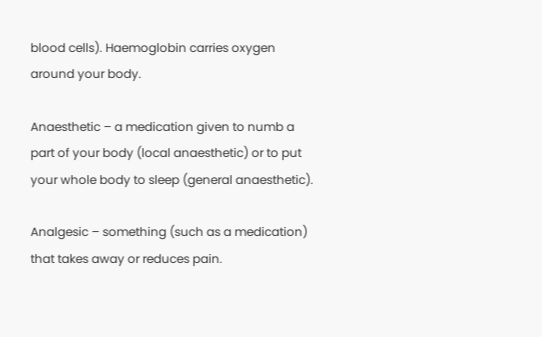blood cells). Haemoglobin carries oxygen around your body.

Anaesthetic – a medication given to numb a part of your body (local anaesthetic) or to put your whole body to sleep (general anaesthetic).

Analgesic – something (such as a medication) that takes away or reduces pain.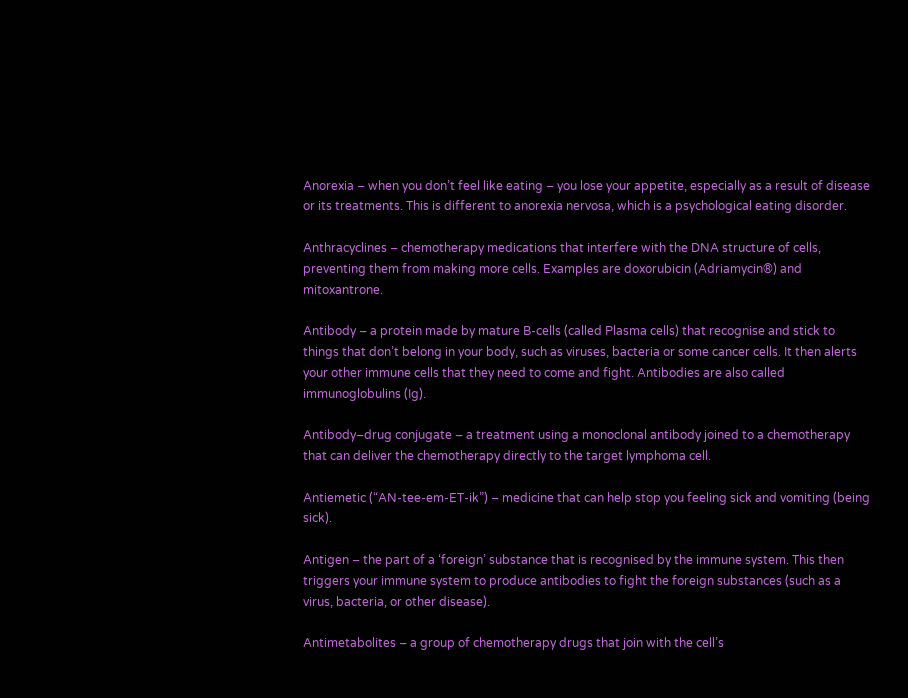Anorexia – when you don’t feel like eating – you lose your appetite, especially as a result of disease or its treatments. This is different to anorexia nervosa, which is a psychological eating disorder.

Anthracyclines – chemotherapy medications that interfere with the DNA structure of cells, preventing them from making more cells. Examples are doxorubicin (Adriamycin®) and mitoxantrone.

Antibody – a protein made by mature B-cells (called Plasma cells) that recognise and stick to things that don’t belong in your body, such as viruses, bacteria or some cancer cells. It then alerts your other immune cells that they need to come and fight. Antibodies are also called immunoglobulins (Ig).

Antibody–drug conjugate – a treatment using a monoclonal antibody joined to a chemotherapy that can deliver the chemotherapy directly to the target lymphoma cell.

Antiemetic (“AN-tee-em-ET-ik”) – medicine that can help stop you feeling sick and vomiting (being sick).

Antigen – the part of a ‘foreign’ substance that is recognised by the immune system. This then triggers your immune system to produce antibodies to fight the foreign substances (such as a virus, bacteria, or other disease).

Antimetabolites – a group of chemotherapy drugs that join with the cell’s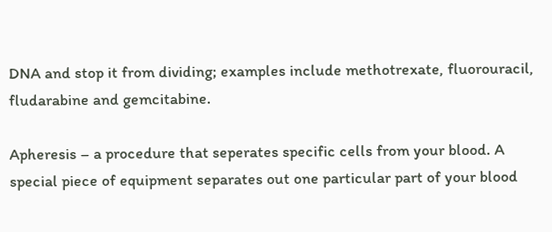DNA and stop it from dividing; examples include methotrexate, fluorouracil, fludarabine and gemcitabine.

Apheresis – a procedure that seperates specific cells from your blood. A special piece of equipment separates out one particular part of your blood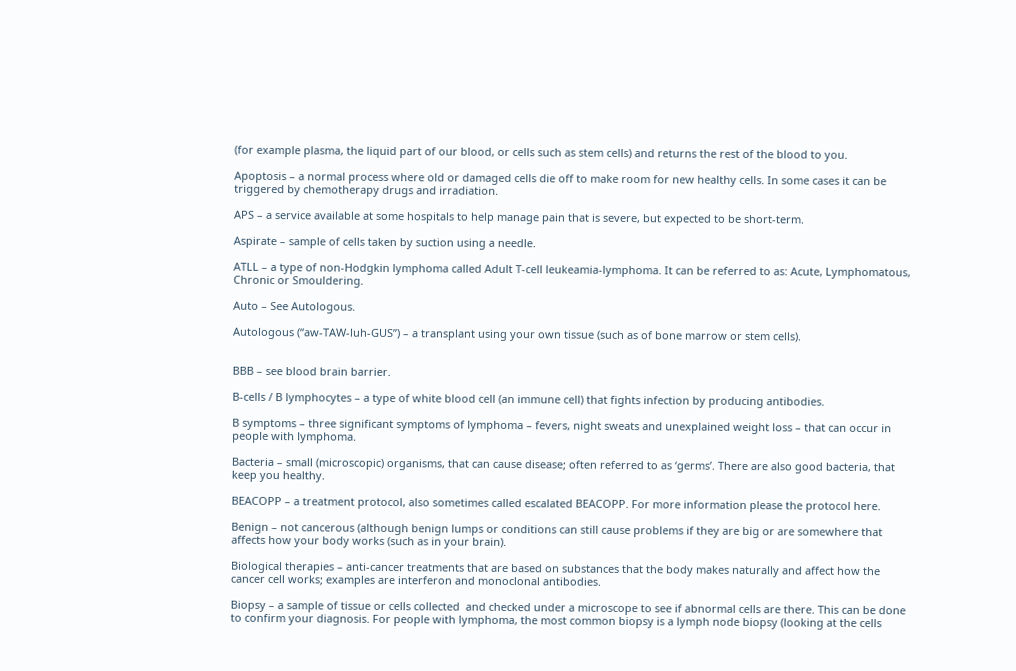(for example plasma, the liquid part of our blood, or cells such as stem cells) and returns the rest of the blood to you.

Apoptosis – a normal process where old or damaged cells die off to make room for new healthy cells. In some cases it can be triggered by chemotherapy drugs and irradiation.

APS – a service available at some hospitals to help manage pain that is severe, but expected to be short-term.

Aspirate – sample of cells taken by suction using a needle.

ATLL – a type of non-Hodgkin lymphoma called Adult T-cell leukeamia-lymphoma. It can be referred to as: Acute, Lymphomatous, Chronic or Smouldering.

Auto – See Autologous.

Autologous (“aw-TAW-luh-GUS”) – a transplant using your own tissue (such as of bone marrow or stem cells).


BBB – see blood brain barrier.

B-cells / B lymphocytes – a type of white blood cell (an immune cell) that fights infection by producing antibodies.

B symptoms – three significant symptoms of lymphoma – fevers, night sweats and unexplained weight loss – that can occur in people with lymphoma.

Bacteria – small (microscopic) organisms, that can cause disease; often referred to as ‘germs’. There are also good bacteria, that keep you healthy.

BEACOPP – a treatment protocol, also sometimes called escalated BEACOPP. For more information please the protocol here.

Benign – not cancerous (although benign lumps or conditions can still cause problems if they are big or are somewhere that affects how your body works (such as in your brain).

Biological therapies – anti-cancer treatments that are based on substances that the body makes naturally and affect how the cancer cell works; examples are interferon and monoclonal antibodies.

Biopsy – a sample of tissue or cells collected  and checked under a microscope to see if abnormal cells are there. This can be done to confirm your diagnosis. For people with lymphoma, the most common biopsy is a lymph node biopsy (looking at the cells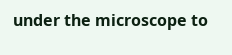under the microscope to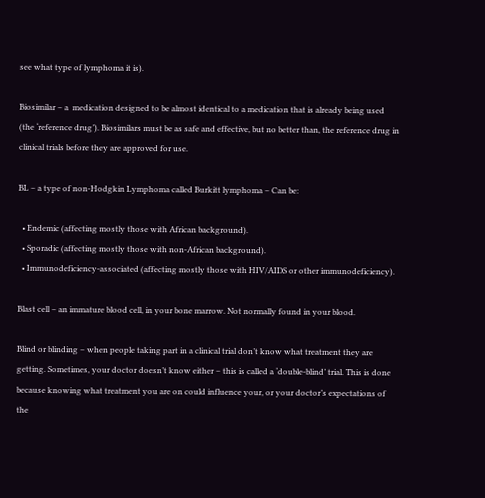see what type of lymphoma it is).

Biosimilar – a  medication designed to be almost identical to a medication that is already being used (the ‘reference drug’). Biosimilars must be as safe and effective, but no better than, the reference drug in clinical trials before they are approved for use.

BL – a type of non-Hodgkin Lymphoma called Burkitt lymphoma – Can be:

  • Endemic (affecting mostly those with African background).
  • Sporadic (affecting mostly those with non-African background).
  • Immunodeficiency-associated (affecting mostly those with HIV/AIDS or other immunodeficiency).

Blast cell – an immature blood cell, in your bone marrow. Not normally found in your blood.

Blind or blinding – when people taking part in a clinical trial don’t know what treatment they are getting. Sometimes, your doctor doesn’t know either – this is called a ‘double-blind’ trial. This is done because knowing what treatment you are on could influence your, or your doctor’s expectations of the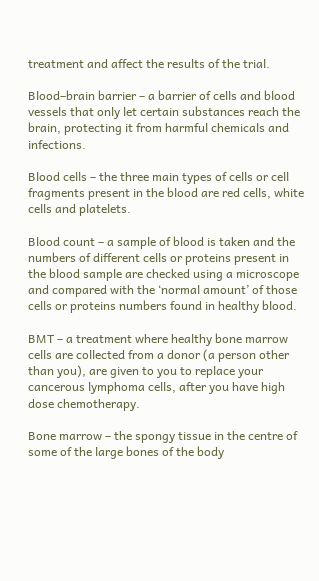treatment and affect the results of the trial.

Blood–brain barrier – a barrier of cells and blood vessels that only let certain substances reach the brain, protecting it from harmful chemicals and infections.

Blood cells – the three main types of cells or cell fragments present in the blood are red cells, white cells and platelets.

Blood count – a sample of blood is taken and the numbers of different cells or proteins present in the blood sample are checked using a microscope and compared with the ‘normal amount’ of those cells or proteins numbers found in healthy blood.

BMT – a treatment where healthy bone marrow cells are collected from a donor (a person other than you), are given to you to replace your cancerous lymphoma cells, after you have high dose chemotherapy.

Bone marrow – the spongy tissue in the centre of some of the large bones of the body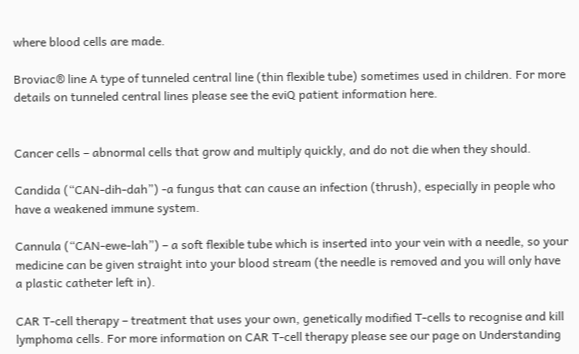where blood cells are made.

Broviac® line A type of tunneled central line (thin flexible tube) sometimes used in children. For more details on tunneled central lines please see the eviQ patient information here.


Cancer cells – abnormal cells that grow and multiply quickly, and do not die when they should.

Candida (“CAN-dih-dah”) -a fungus that can cause an infection (thrush), especially in people who have a weakened immune system.

Cannula (“CAN-ewe-lah”) – a soft flexible tube which is inserted into your vein with a needle, so your medicine can be given straight into your blood stream (the needle is removed and you will only have a plastic catheter left in).

CAR T-cell therapy – treatment that uses your own, genetically modified T-cells to recognise and kill lymphoma cells. For more information on CAR T-cell therapy please see our page on Understanding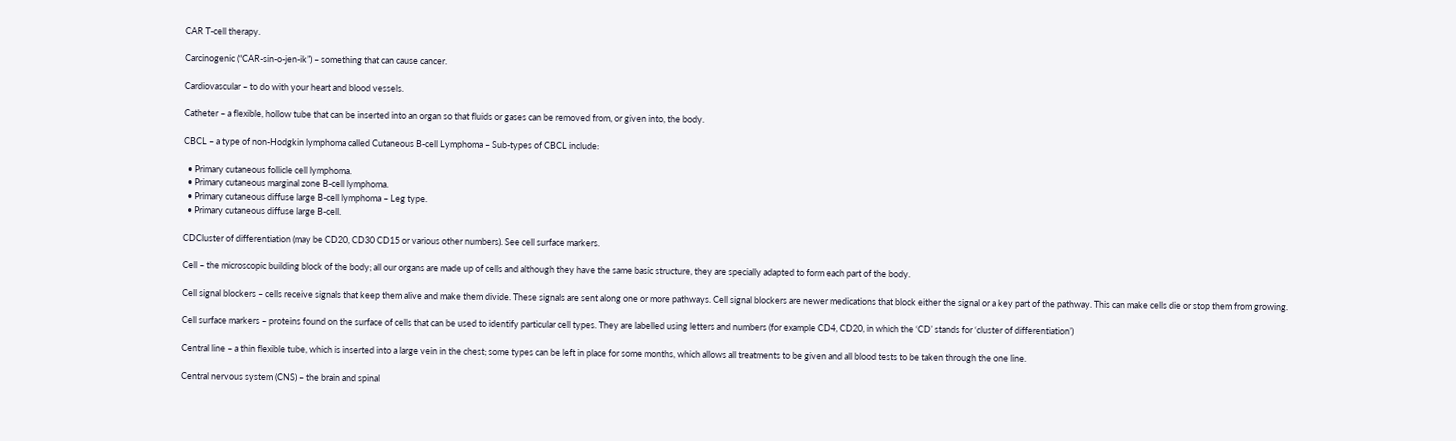CAR T-cell therapy.

Carcinogenic (“CAR-sin-o-jen-ik”) – something that can cause cancer.

Cardiovascular – to do with your heart and blood vessels.

Catheter – a flexible, hollow tube that can be inserted into an organ so that fluids or gases can be removed from, or given into, the body.

CBCL – a type of non-Hodgkin lymphoma called Cutaneous B-cell Lymphoma – Sub-types of CBCL include:

  • Primary cutaneous follicle cell lymphoma.
  • Primary cutaneous marginal zone B-cell lymphoma.
  • Primary cutaneous diffuse large B-cell lymphoma – Leg type.
  • Primary cutaneous diffuse large B-cell.

CDCluster of differentiation (may be CD20, CD30 CD15 or various other numbers). See cell surface markers.

Cell – the microscopic building block of the body; all our organs are made up of cells and although they have the same basic structure, they are specially adapted to form each part of the body.

Cell signal blockers – cells receive signals that keep them alive and make them divide. These signals are sent along one or more pathways. Cell signal blockers are newer medications that block either the signal or a key part of the pathway. This can make cells die or stop them from growing.

Cell surface markers – proteins found on the surface of cells that can be used to identify particular cell types. They are labelled using letters and numbers (for example CD4, CD20, in which the ‘CD’ stands for ‘cluster of differentiation’)

Central line – a thin flexible tube, which is inserted into a large vein in the chest; some types can be left in place for some months, which allows all treatments to be given and all blood tests to be taken through the one line.

Central nervous system (CNS) – the brain and spinal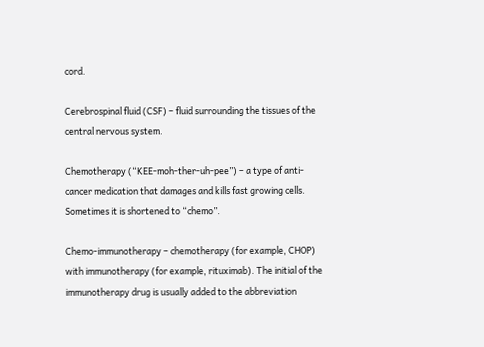cord.

Cerebrospinal fluid (CSF) – fluid surrounding the tissues of the central nervous system.

Chemotherapy (“KEE-moh-ther-uh-pee”) – a type of anti-cancer medication that damages and kills fast growing cells. Sometimes it is shortened to “chemo”.

Chemo-immunotherapy – chemotherapy (for example, CHOP) with immunotherapy (for example, rituximab). The initial of the immunotherapy drug is usually added to the abbreviation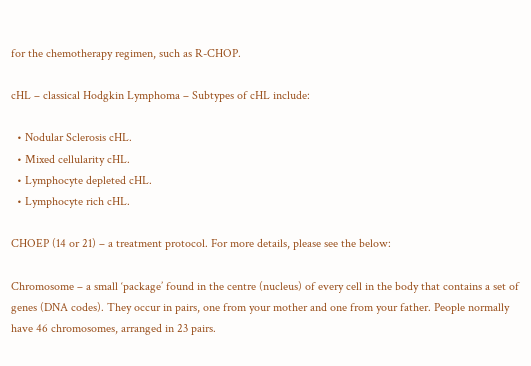for the chemotherapy regimen, such as R-CHOP.

cHL – classical Hodgkin Lymphoma – Subtypes of cHL include:

  • Nodular Sclerosis cHL.
  • Mixed cellularity cHL.
  • Lymphocyte depleted cHL.
  • Lymphocyte rich cHL.

CHOEP (14 or 21) – a treatment protocol. For more details, please see the below:

Chromosome – a small ‘package’ found in the centre (nucleus) of every cell in the body that contains a set of genes (DNA codes). They occur in pairs, one from your mother and one from your father. People normally have 46 chromosomes, arranged in 23 pairs.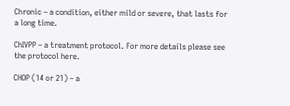Chronic – a condition, either mild or severe, that lasts for a long time.

ChIVPP – a treatment protocol. For more details please see the protocol here.

CHOP (14 or 21) – a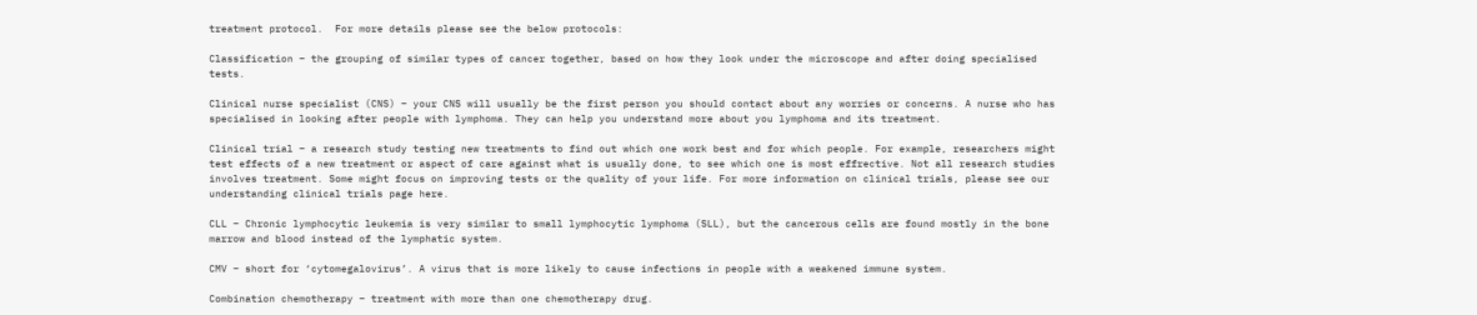treatment protocol.  For more details please see the below protocols:

Classification – the grouping of similar types of cancer together, based on how they look under the microscope and after doing specialised tests.

Clinical nurse specialist (CNS) – your CNS will usually be the first person you should contact about any worries or concerns. A nurse who has specialised in looking after people with lymphoma. They can help you understand more about you lymphoma and its treatment.

Clinical trial – a research study testing new treatments to find out which one work best and for which people. For example, researchers might test effects of a new treatment or aspect of care against what is usually done, to see which one is most effrective. Not all research studies involves treatment. Some might focus on improving tests or the quality of your life. For more information on clinical trials, please see our understanding clinical trials page here.

CLL – Chronic lymphocytic leukemia is very similar to small lymphocytic lymphoma (SLL), but the cancerous cells are found mostly in the bone marrow and blood instead of the lymphatic system.

CMV – short for ‘cytomegalovirus’. A virus that is more likely to cause infections in people with a weakened immune system.

Combination chemotherapy – treatment with more than one chemotherapy drug.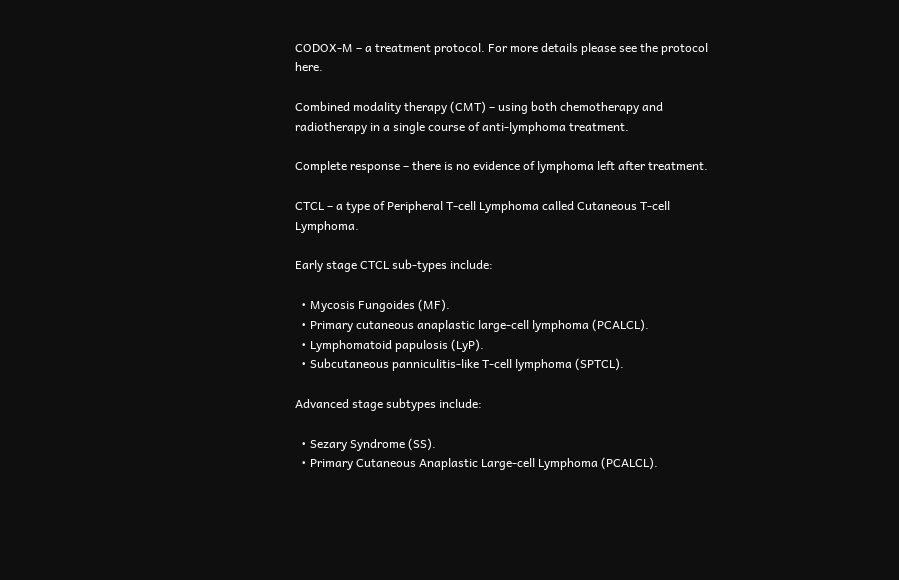CODOX-M – a treatment protocol. For more details please see the protocol here.

Combined modality therapy (CMT) – using both chemotherapy and radiotherapy in a single course of anti-lymphoma treatment.

Complete response – there is no evidence of lymphoma left after treatment.

CTCL – a type of Peripheral T-cell Lymphoma called Cutaneous T-cell Lymphoma.

Early stage CTCL sub-types include:

  • Mycosis Fungoides (MF).
  • Primary cutaneous anaplastic large-cell lymphoma (PCALCL).
  • Lymphomatoid papulosis (LyP).
  • Subcutaneous panniculitis-like T-cell lymphoma (SPTCL).

Advanced stage subtypes include:

  • Sezary Syndrome (SS).
  • Primary Cutaneous Anaplastic Large-cell Lymphoma (PCALCL).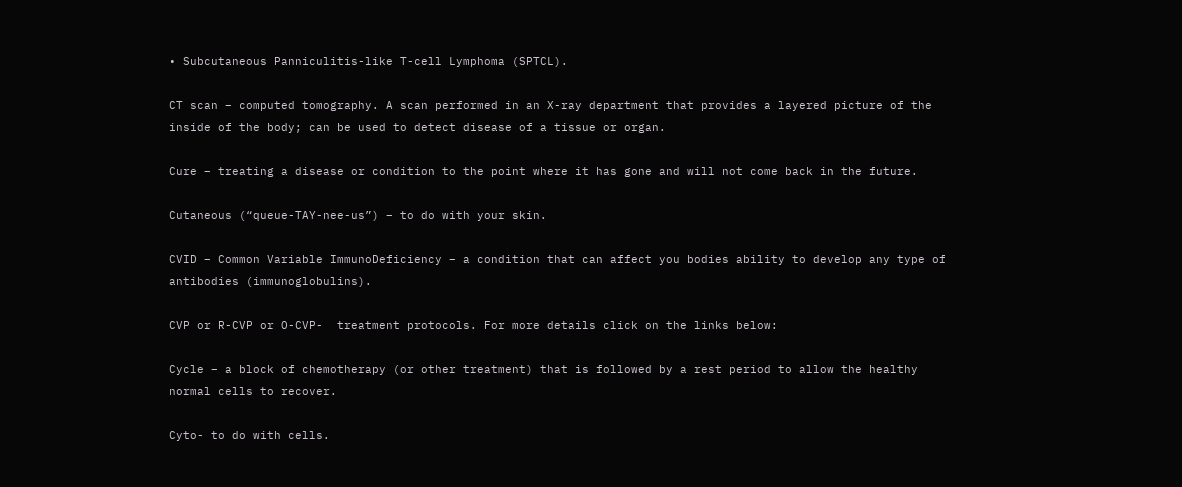• Subcutaneous Panniculitis-like T-cell Lymphoma (SPTCL).

CT scan – computed tomography. A scan performed in an X-ray department that provides a layered picture of the inside of the body; can be used to detect disease of a tissue or organ.

Cure – treating a disease or condition to the point where it has gone and will not come back in the future.

Cutaneous (“queue-TAY-nee-us”) – to do with your skin.

CVID – Common Variable ImmunoDeficiency – a condition that can affect you bodies ability to develop any type of antibodies (immunoglobulins).

CVP or R-CVP or O-CVP-  treatment protocols. For more details click on the links below:

Cycle – a block of chemotherapy (or other treatment) that is followed by a rest period to allow the healthy normal cells to recover.

Cyto- to do with cells.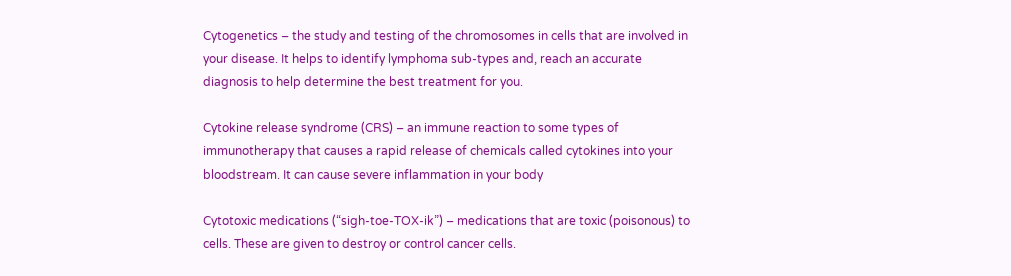Cytogenetics – the study and testing of the chromosomes in cells that are involved in your disease. It helps to identify lymphoma sub-types and, reach an accurate diagnosis to help determine the best treatment for you.

Cytokine release syndrome (CRS) – an immune reaction to some types of immunotherapy that causes a rapid release of chemicals called cytokines into your bloodstream. It can cause severe inflammation in your body

Cytotoxic medications (“sigh-toe-TOX-ik”) – medications that are toxic (poisonous) to cells. These are given to destroy or control cancer cells.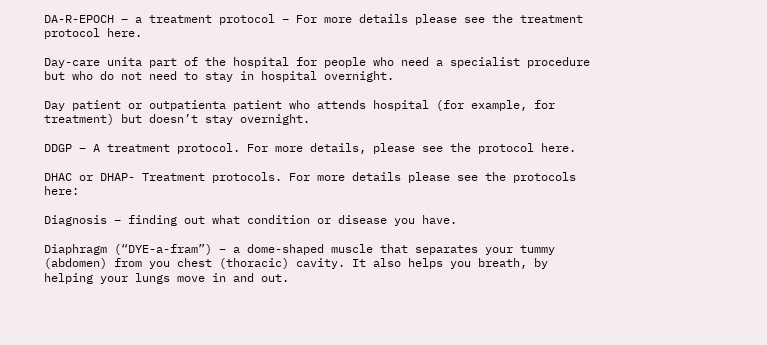DA-R-EPOCH – a treatment protocol – For more details please see the treatment protocol here.

Day-care unita part of the hospital for people who need a specialist procedure but who do not need to stay in hospital overnight.

Day patient or outpatienta patient who attends hospital (for example, for treatment) but doesn’t stay overnight.

DDGP – A treatment protocol. For more details, please see the protocol here.

DHAC or DHAP- Treatment protocols. For more details please see the protocols here:

Diagnosis – finding out what condition or disease you have.

Diaphragm (“DYE-a-fram”) – a dome-shaped muscle that separates your tummy (abdomen) from you chest (thoracic) cavity. It also helps you breath, by helping your lungs move in and out.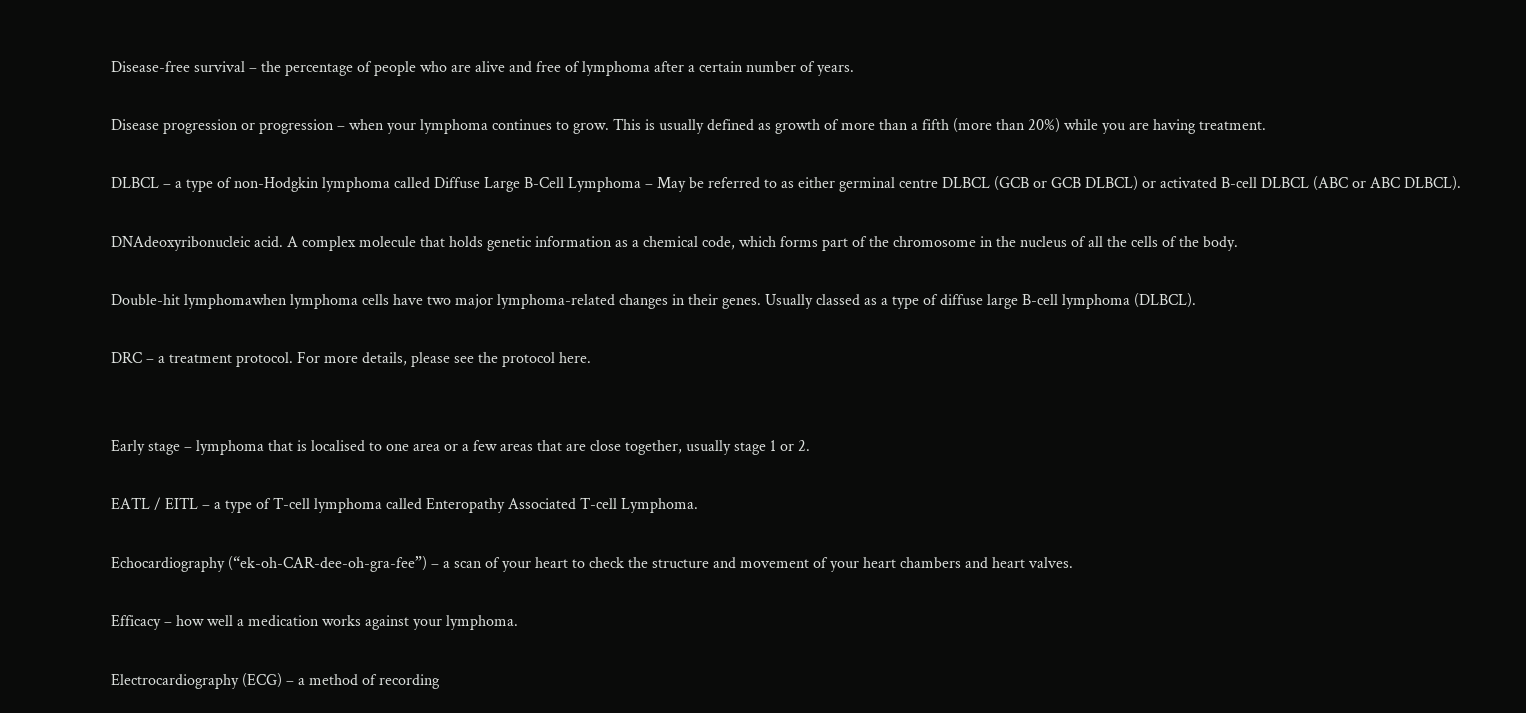Disease-free survival – the percentage of people who are alive and free of lymphoma after a certain number of years.

Disease progression or progression – when your lymphoma continues to grow. This is usually defined as growth of more than a fifth (more than 20%) while you are having treatment.

DLBCL – a type of non-Hodgkin lymphoma called Diffuse Large B-Cell Lymphoma – May be referred to as either germinal centre DLBCL (GCB or GCB DLBCL) or activated B-cell DLBCL (ABC or ABC DLBCL).

DNAdeoxyribonucleic acid. A complex molecule that holds genetic information as a chemical code, which forms part of the chromosome in the nucleus of all the cells of the body.

Double-hit lymphomawhen lymphoma cells have two major lymphoma-related changes in their genes. Usually classed as a type of diffuse large B-cell lymphoma (DLBCL).

DRC – a treatment protocol. For more details, please see the protocol here.


Early stage – lymphoma that is localised to one area or a few areas that are close together, usually stage 1 or 2.

EATL / EITL – a type of T-cell lymphoma called Enteropathy Associated T-cell Lymphoma.

Echocardiography (“ek-oh-CAR-dee-oh-gra-fee”) – a scan of your heart to check the structure and movement of your heart chambers and heart valves.

Efficacy – how well a medication works against your lymphoma.

Electrocardiography (ECG) – a method of recording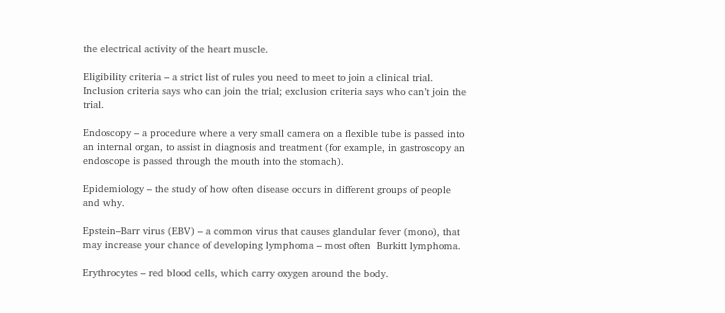the electrical activity of the heart muscle.

Eligibility criteria – a strict list of rules you need to meet to join a clinical trial. Inclusion criteria says who can join the trial; exclusion criteria says who can’t join the trial.

Endoscopy – a procedure where a very small camera on a flexible tube is passed into an internal organ, to assist in diagnosis and treatment (for example, in gastroscopy an endoscope is passed through the mouth into the stomach).

Epidemiology – the study of how often disease occurs in different groups of people and why.

Epstein–Barr virus (EBV) – a common virus that causes glandular fever (mono), that may increase your chance of developing lymphoma – most often  Burkitt lymphoma.

Erythrocytes – red blood cells, which carry oxygen around the body.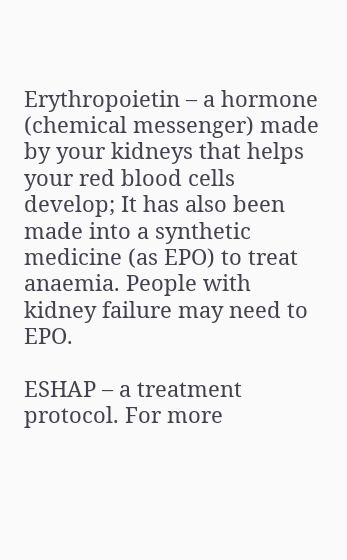Erythropoietin – a hormone (chemical messenger) made by your kidneys that helps your red blood cells develop; It has also been made into a synthetic medicine (as EPO) to treat anaemia. People with kidney failure may need to EPO.

ESHAP – a treatment protocol. For more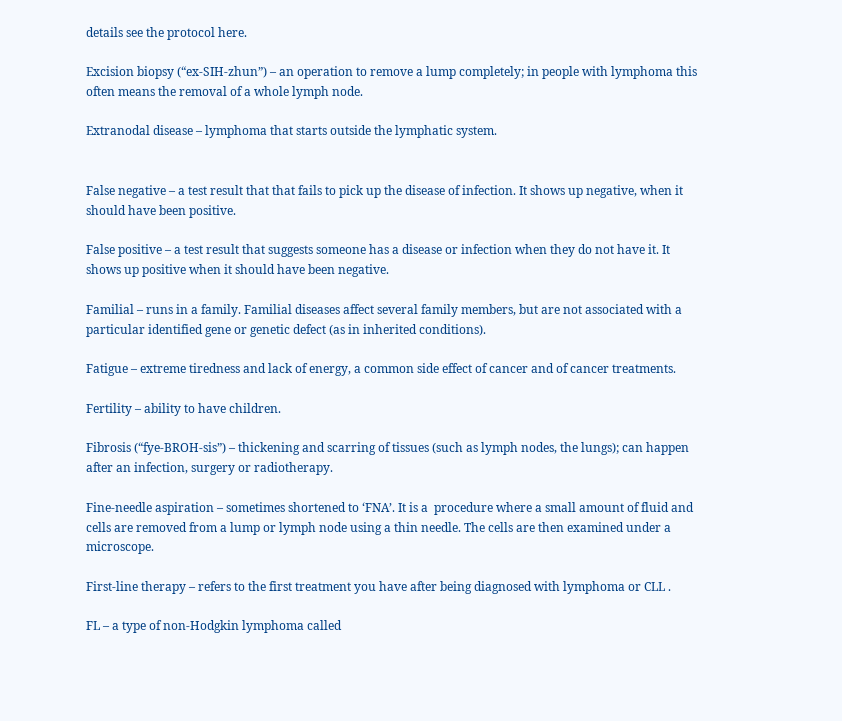details see the protocol here.

Excision biopsy (“ex-SIH-zhun”) – an operation to remove a lump completely; in people with lymphoma this often means the removal of a whole lymph node.

Extranodal disease – lymphoma that starts outside the lymphatic system.


False negative – a test result that that fails to pick up the disease of infection. It shows up negative, when it should have been positive.

False positive – a test result that suggests someone has a disease or infection when they do not have it. It shows up positive when it should have been negative.

Familial – runs in a family. Familial diseases affect several family members, but are not associated with a particular identified gene or genetic defect (as in inherited conditions).

Fatigue – extreme tiredness and lack of energy, a common side effect of cancer and of cancer treatments.

Fertility – ability to have children.

Fibrosis (“fye-BROH-sis”) – thickening and scarring of tissues (such as lymph nodes, the lungs); can happen after an infection, surgery or radiotherapy.

Fine-needle aspiration – sometimes shortened to ‘FNA’. It is a  procedure where a small amount of fluid and cells are removed from a lump or lymph node using a thin needle. The cells are then examined under a microscope.

First-line therapy – refers to the first treatment you have after being diagnosed with lymphoma or CLL .

FL – a type of non-Hodgkin lymphoma called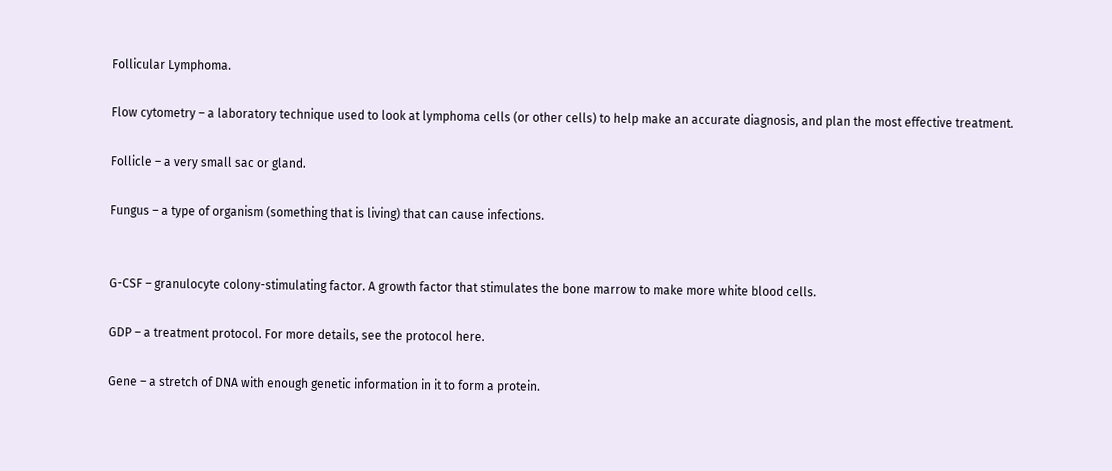Follicular Lymphoma.

Flow cytometry – a laboratory technique used to look at lymphoma cells (or other cells) to help make an accurate diagnosis, and plan the most effective treatment.

Follicle – a very small sac or gland.

Fungus – a type of organism (something that is living) that can cause infections.


G-CSF – granulocyte colony-stimulating factor. A growth factor that stimulates the bone marrow to make more white blood cells.

GDP – a treatment protocol. For more details, see the protocol here.

Gene – a stretch of DNA with enough genetic information in it to form a protein.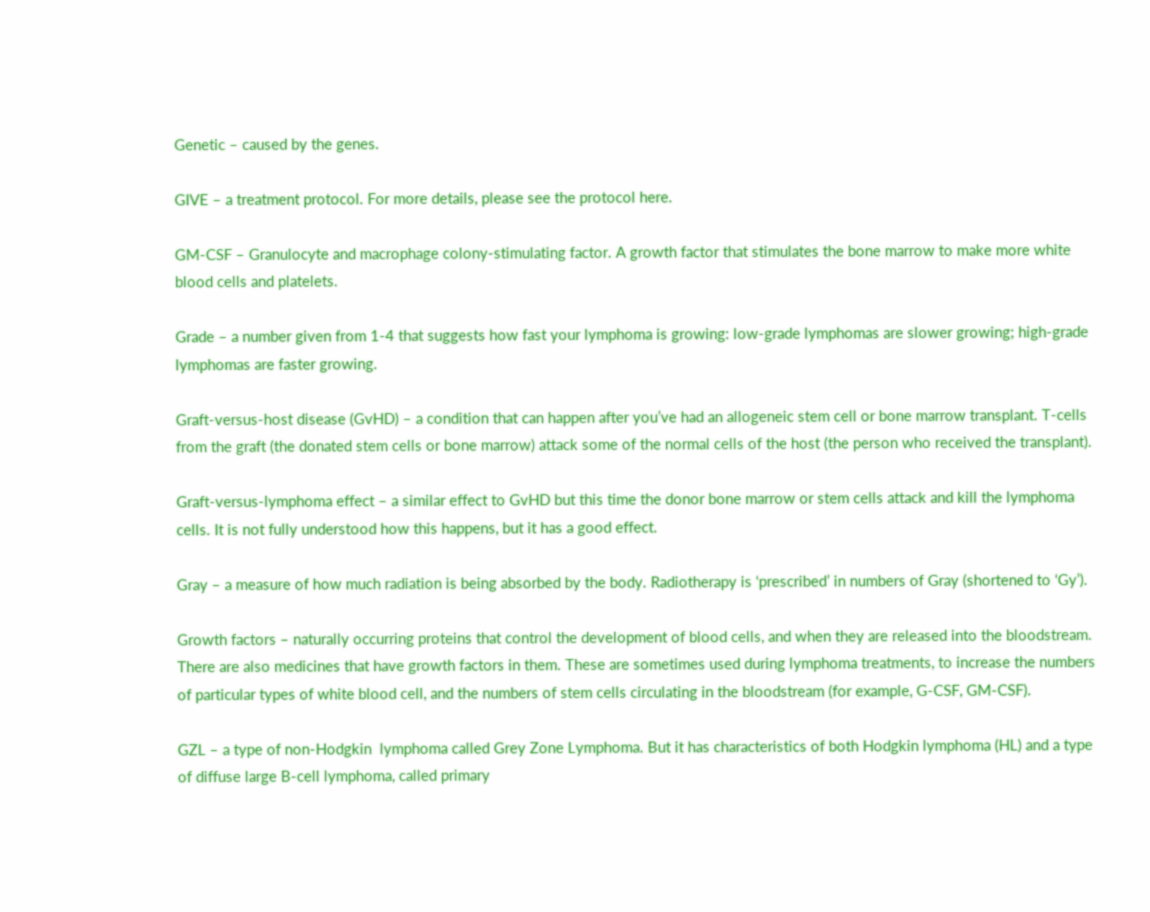Genetic – caused by the genes.

GIVE – a treatment protocol. For more details, please see the protocol here.

GM-CSF – Granulocyte and macrophage colony-stimulating factor. A growth factor that stimulates the bone marrow to make more white blood cells and platelets.

Grade – a number given from 1-4 that suggests how fast your lymphoma is growing: low-grade lymphomas are slower growing; high-grade lymphomas are faster growing.

Graft-versus-host disease (GvHD) – a condition that can happen after you’ve had an allogeneic stem cell or bone marrow transplant. T-cells from the graft (the donated stem cells or bone marrow) attack some of the normal cells of the host (the person who received the transplant).

Graft-versus-lymphoma effect – a similar effect to GvHD but this time the donor bone marrow or stem cells attack and kill the lymphoma cells. It is not fully understood how this happens, but it has a good effect.

Gray – a measure of how much radiation is being absorbed by the body. Radiotherapy is ‘prescribed’ in numbers of Gray (shortened to ‘Gy’).

Growth factors – naturally occurring proteins that control the development of blood cells, and when they are released into the bloodstream. There are also medicines that have growth factors in them. These are sometimes used during lymphoma treatments, to increase the numbers of particular types of white blood cell, and the numbers of stem cells circulating in the bloodstream (for example, G-CSF, GM-CSF).

GZL – a type of non-Hodgkin  lymphoma called Grey Zone Lymphoma. But it has characteristics of both Hodgkin lymphoma (HL) and a type of diffuse large B-cell lymphoma, called primary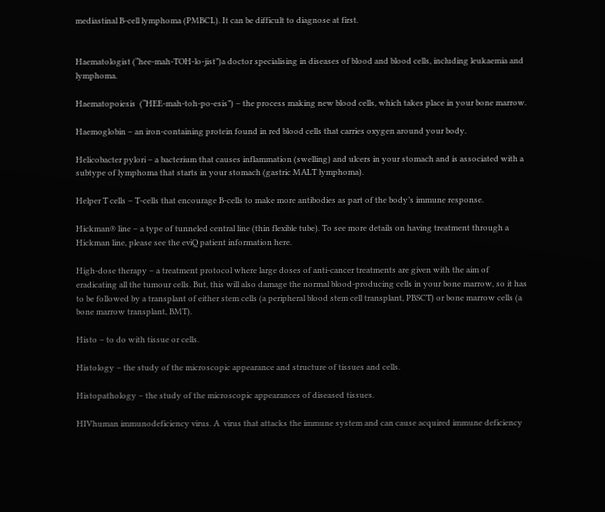mediastinal B-cell lymphoma (PMBCL). It can be difficult to diagnose at first.


Haematologist (“hee-mah-TOH-lo-jist”)a doctor specialising in diseases of blood and blood cells, including leukaemia and lymphoma.

Haematopoiesis  (“HEE-mah-toh-po-esis”) – the process making new blood cells, which takes place in your bone marrow.

Haemoglobin – an iron-containing protein found in red blood cells that carries oxygen around your body.

Helicobacter pylori – a bacterium that causes inflammation (swelling) and ulcers in your stomach and is associated with a subtype of lymphoma that starts in your stomach (gastric MALT lymphoma).

Helper T cells – T-cells that encourage B-cells to make more antibodies as part of the body’s immune response.

Hickman® line – a type of tunneled central line (thin flexible tube). To see more details on having treatment through a Hickman line, please see the eviQ patient information here.

High-dose therapy – a treatment protocol where large doses of anti-cancer treatments are given with the aim of eradicating all the tumour cells. But, this will also damage the normal blood-producing cells in your bone marrow, so it has to be followed by a transplant of either stem cells (a peripheral blood stem cell transplant, PBSCT) or bone marrow cells (a bone marrow transplant, BMT).

Histo – to do with tissue or cells.

Histology – the study of the microscopic appearance and structure of tissues and cells.

Histopathology – the study of the microscopic appearances of diseased tissues.

HIVhuman immunodeficiency virus. A  virus that attacks the immune system and can cause acquired immune deficiency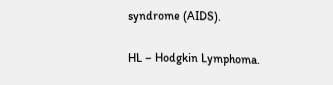syndrome (AIDS).

HL – Hodgkin Lymphoma.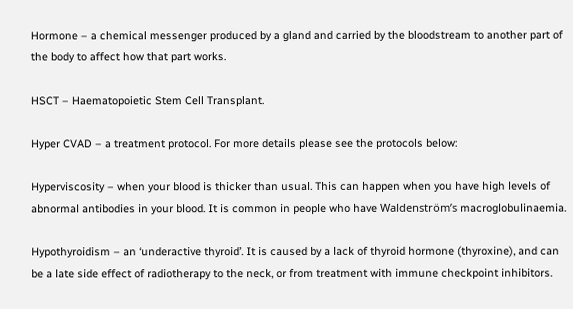Hormone – a chemical messenger produced by a gland and carried by the bloodstream to another part of the body to affect how that part works.

HSCT – Haematopoietic Stem Cell Transplant.

Hyper CVAD – a treatment protocol. For more details please see the protocols below:

Hyperviscosity – when your blood is thicker than usual. This can happen when you have high levels of abnormal antibodies in your blood. It is common in people who have Waldenström’s macroglobulinaemia.

Hypothyroidism – an ‘underactive thyroid’. It is caused by a lack of thyroid hormone (thyroxine), and can be a late side effect of radiotherapy to the neck, or from treatment with immune checkpoint inhibitors.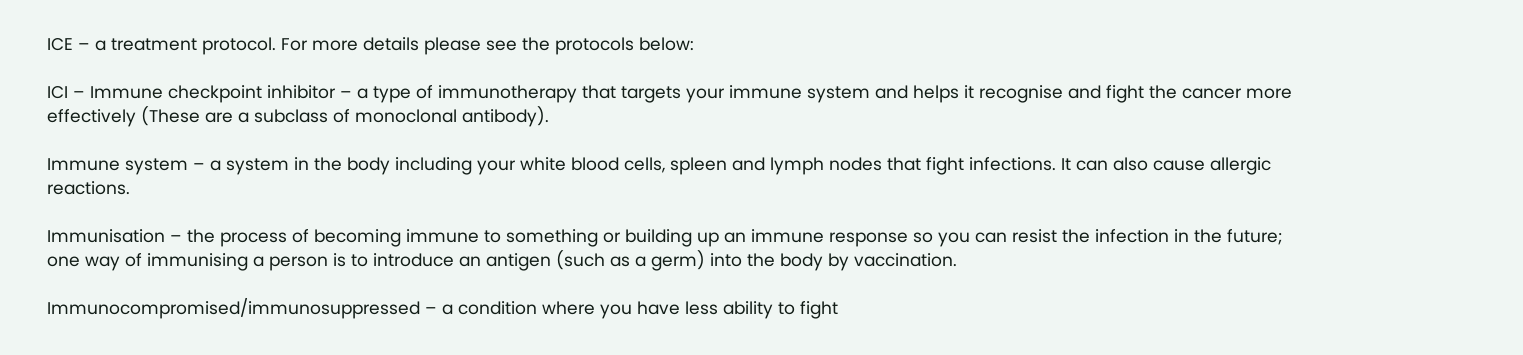ICE – a treatment protocol. For more details please see the protocols below:

ICI – Immune checkpoint inhibitor – a type of immunotherapy that targets your immune system and helps it recognise and fight the cancer more effectively (These are a subclass of monoclonal antibody).

Immune system – a system in the body including your white blood cells, spleen and lymph nodes that fight infections. It can also cause allergic reactions.

Immunisation – the process of becoming immune to something or building up an immune response so you can resist the infection in the future; one way of immunising a person is to introduce an antigen (such as a germ) into the body by vaccination.

Immunocompromised/immunosuppressed – a condition where you have less ability to fight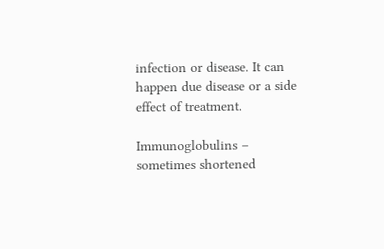infection or disease. It can happen due disease or a side effect of treatment.

Immunoglobulins – sometimes shortened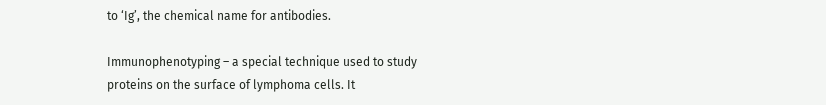to ‘Ig’, the chemical name for antibodies.

Immunophenotyping – a special technique used to study proteins on the surface of lymphoma cells. It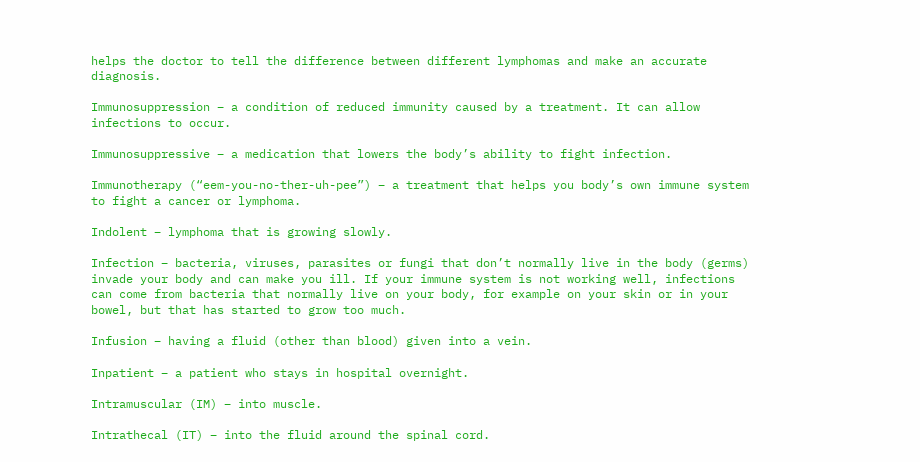helps the doctor to tell the difference between different lymphomas and make an accurate diagnosis.

Immunosuppression – a condition of reduced immunity caused by a treatment. It can allow infections to occur.

Immunosuppressive – a medication that lowers the body’s ability to fight infection.

Immunotherapy (“eem-you-no-ther-uh-pee”) – a treatment that helps you body’s own immune system to fight a cancer or lymphoma.

Indolent – lymphoma that is growing slowly.

Infection – bacteria, viruses, parasites or fungi that don’t normally live in the body (germs) invade your body and can make you ill. If your immune system is not working well, infections can come from bacteria that normally live on your body, for example on your skin or in your bowel, but that has started to grow too much.

Infusion – having a fluid (other than blood) given into a vein.

Inpatient – a patient who stays in hospital overnight.

Intramuscular (IM) – into muscle.

Intrathecal (IT) – into the fluid around the spinal cord.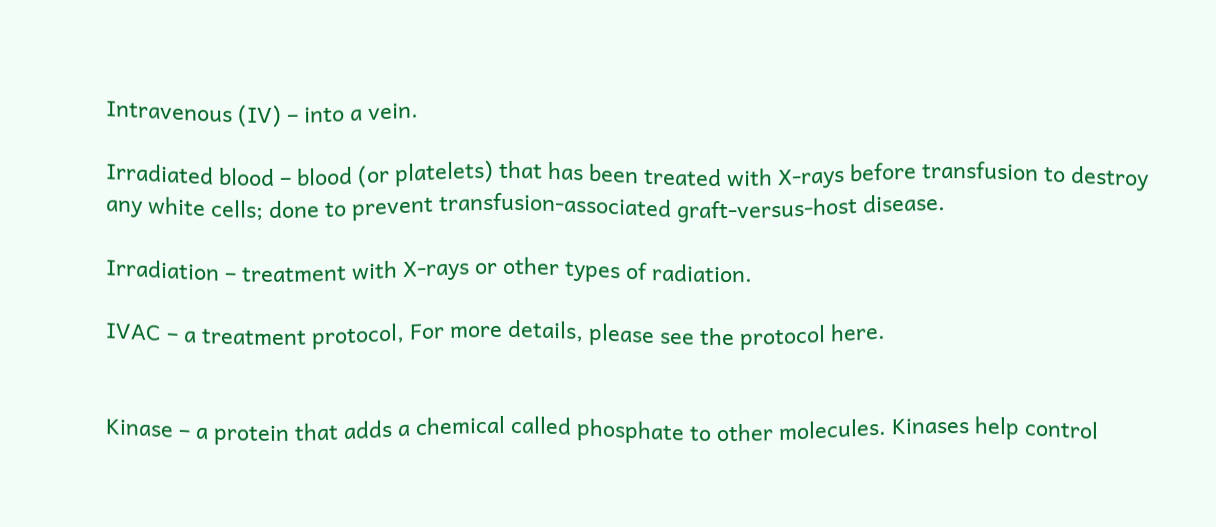Intravenous (IV) – into a vein.

Irradiated blood – blood (or platelets) that has been treated with X-rays before transfusion to destroy any white cells; done to prevent transfusion-associated graft-versus-host disease.

Irradiation – treatment with X-rays or other types of radiation.

IVAC – a treatment protocol, For more details, please see the protocol here.


Kinase – a protein that adds a chemical called phosphate to other molecules. Kinases help control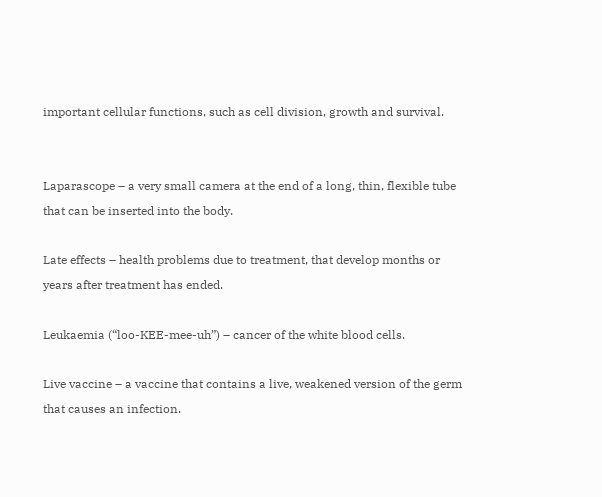important cellular functions, such as cell division, growth and survival.


Laparascope – a very small camera at the end of a long, thin, flexible tube that can be inserted into the body.

Late effects – health problems due to treatment, that develop months or years after treatment has ended.

Leukaemia (“loo-KEE-mee-uh”) – cancer of the white blood cells.

Live vaccine – a vaccine that contains a live, weakened version of the germ that causes an infection.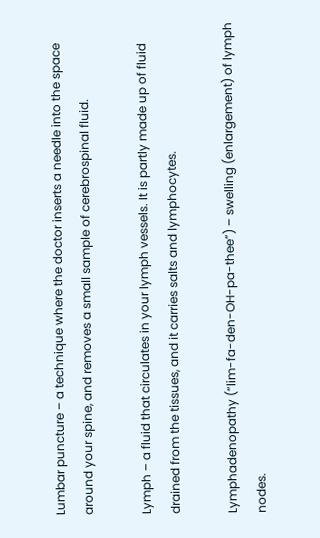Lumbar puncture – a technique where the doctor inserts a needle into the space around your spine, and removes a small sample of cerebrospinal fluid.

Lymph – a fluid that circulates in your lymph vessels. It is partly made up of fluid drained from the tissues, and it carries salts and lymphocytes.

Lymphadenopathy (“lim-fa-den-OH-pa-thee”) – swelling (enlargement) of lymph nodes.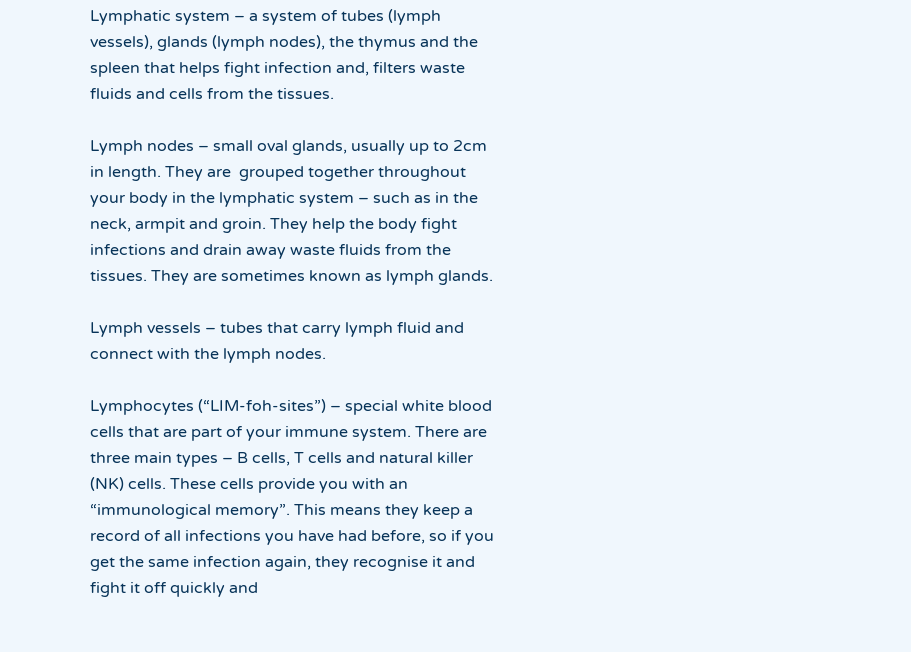Lymphatic system – a system of tubes (lymph vessels), glands (lymph nodes), the thymus and the spleen that helps fight infection and, filters waste fluids and cells from the tissues.

Lymph nodes – small oval glands, usually up to 2cm in length. They are  grouped together throughout your body in the lymphatic system – such as in the neck, armpit and groin. They help the body fight infections and drain away waste fluids from the tissues. They are sometimes known as lymph glands.

Lymph vessels – tubes that carry lymph fluid and connect with the lymph nodes.

Lymphocytes (“LIM-foh-sites”) – special white blood cells that are part of your immune system. There are three main types – B cells, T cells and natural killer (NK) cells. These cells provide you with an “immunological memory”. This means they keep a record of all infections you have had before, so if you get the same infection again, they recognise it and fight it off quickly and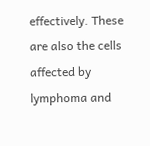effectively. These are also the cells affected by lymphoma and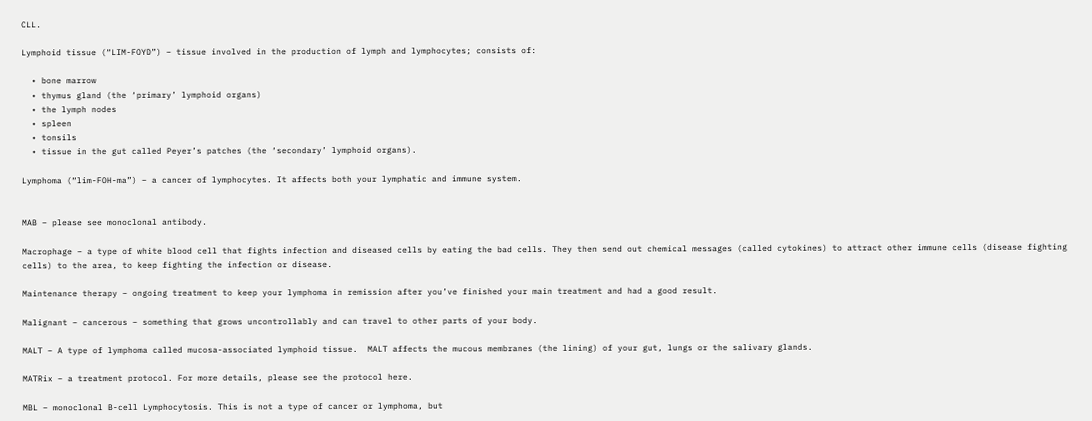CLL.

Lymphoid tissue (“LIM-FOYD”) – tissue involved in the production of lymph and lymphocytes; consists of:

  • bone marrow
  • thymus gland (the ‘primary’ lymphoid organs)
  • the lymph nodes
  • spleen
  • tonsils
  • tissue in the gut called Peyer’s patches (the ‘secondary’ lymphoid organs).

Lymphoma (“lim-FOH-ma”) – a cancer of lymphocytes. It affects both your lymphatic and immune system.


MAB – please see monoclonal antibody.

Macrophage – a type of white blood cell that fights infection and diseased cells by eating the bad cells. They then send out chemical messages (called cytokines) to attract other immune cells (disease fighting cells) to the area, to keep fighting the infection or disease.

Maintenance therapy – ongoing treatment to keep your lymphoma in remission after you’ve finished your main treatment and had a good result.

Malignant – cancerous – something that grows uncontrollably and can travel to other parts of your body.

MALT – A type of lymphoma called mucosa-associated lymphoid tissue.  MALT affects the mucous membranes (the lining) of your gut, lungs or the salivary glands.

MATRix – a treatment protocol. For more details, please see the protocol here.

MBL – monoclonal B-cell Lymphocytosis. This is not a type of cancer or lymphoma, but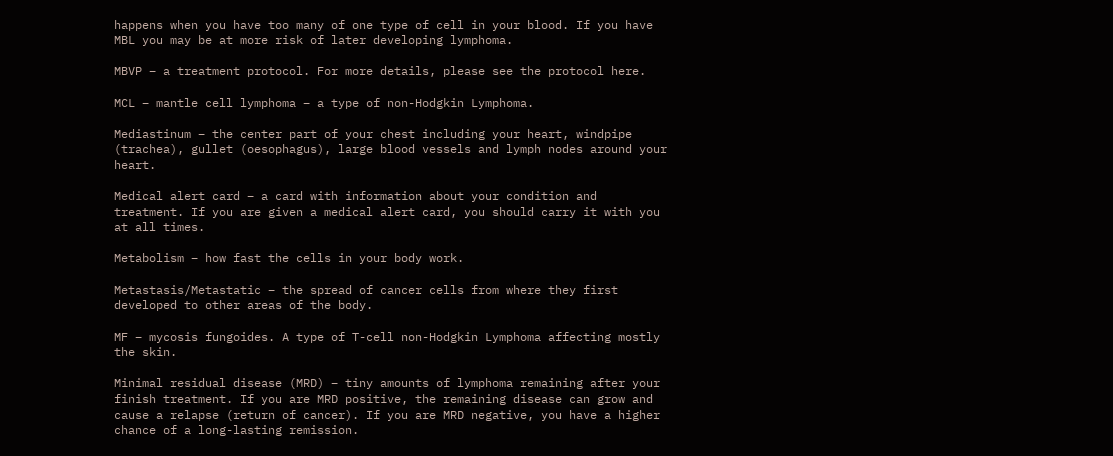happens when you have too many of one type of cell in your blood. If you have MBL you may be at more risk of later developing lymphoma.

MBVP – a treatment protocol. For more details, please see the protocol here.

MCL – mantle cell lymphoma – a type of non-Hodgkin Lymphoma.

Mediastinum – the center part of your chest including your heart, windpipe (trachea), gullet (oesophagus), large blood vessels and lymph nodes around your heart.

Medical alert card – a card with information about your condition and treatment. If you are given a medical alert card, you should carry it with you at all times.

Metabolism – how fast the cells in your body work.

Metastasis/Metastatic – the spread of cancer cells from where they first developed to other areas of the body.

MF – mycosis fungoides. A type of T-cell non-Hodgkin Lymphoma affecting mostly the skin.

Minimal residual disease (MRD) – tiny amounts of lymphoma remaining after your finish treatment. If you are MRD positive, the remaining disease can grow and cause a relapse (return of cancer). If you are MRD negative, you have a higher chance of a long-lasting remission.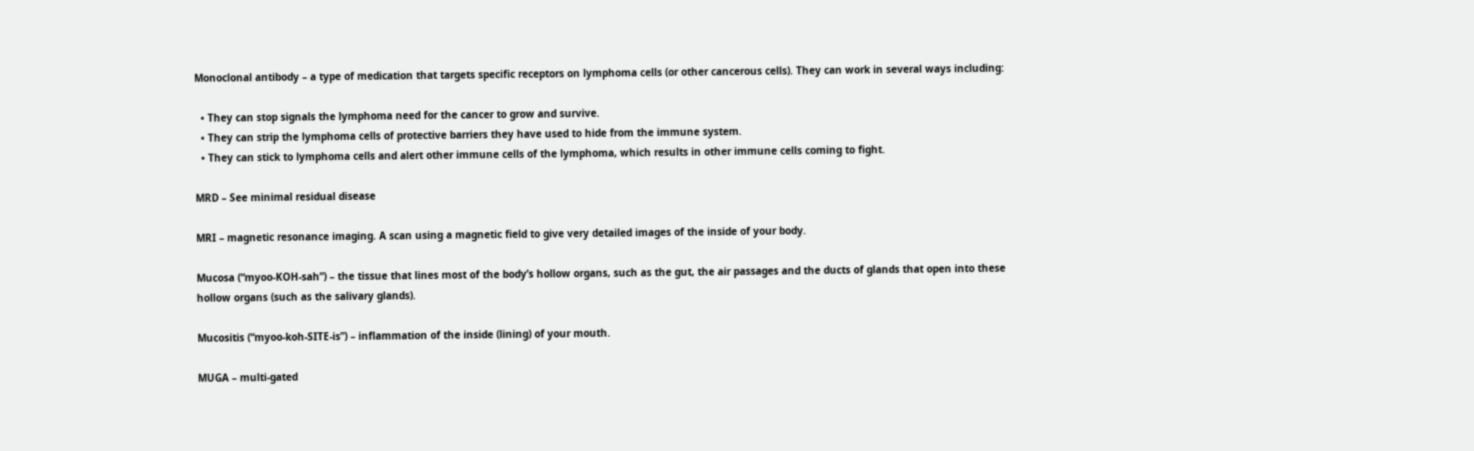Monoclonal antibody – a type of medication that targets specific receptors on lymphoma cells (or other cancerous cells). They can work in several ways including:

  • They can stop signals the lymphoma need for the cancer to grow and survive.
  • They can strip the lymphoma cells of protective barriers they have used to hide from the immune system.
  • They can stick to lymphoma cells and alert other immune cells of the lymphoma, which results in other immune cells coming to fight.

MRD – See minimal residual disease

MRI – magnetic resonance imaging. A scan using a magnetic field to give very detailed images of the inside of your body.

Mucosa (“myoo-KOH-sah”) – the tissue that lines most of the body’s hollow organs, such as the gut, the air passages and the ducts of glands that open into these hollow organs (such as the salivary glands).

Mucositis (“myoo-koh-SITE-is”) – inflammation of the inside (lining) of your mouth.

MUGA – multi-gated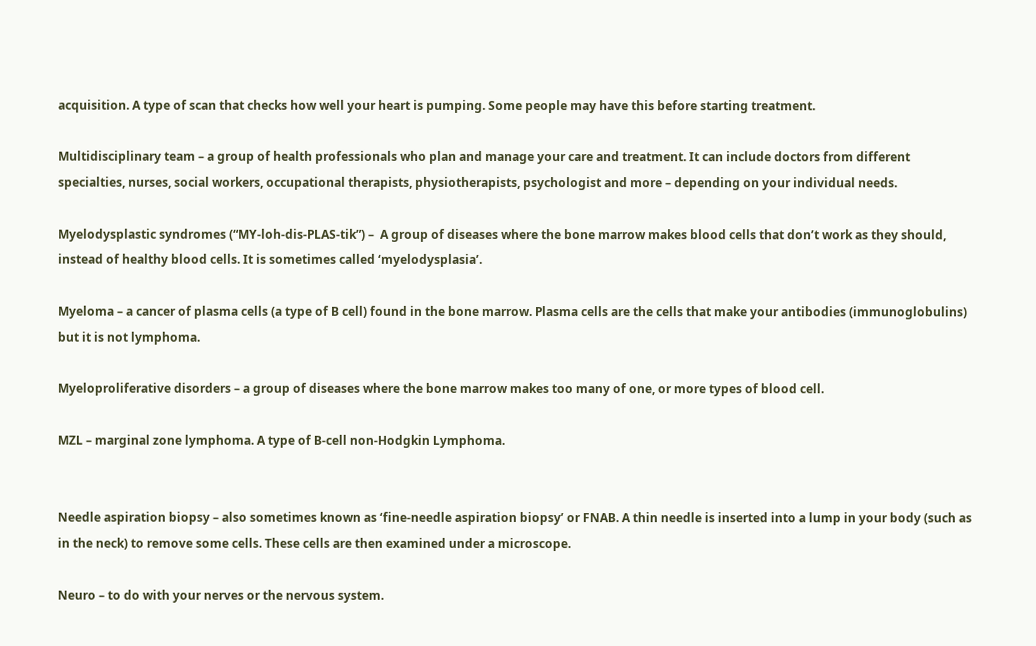acquisition. A type of scan that checks how well your heart is pumping. Some people may have this before starting treatment.

Multidisciplinary team – a group of health professionals who plan and manage your care and treatment. It can include doctors from different specialties, nurses, social workers, occupational therapists, physiotherapists, psychologist and more – depending on your individual needs.

Myelodysplastic syndromes (“MY-loh-dis-PLAS-tik”) –  A group of diseases where the bone marrow makes blood cells that don’t work as they should, instead of healthy blood cells. It is sometimes called ‘myelodysplasia’.

Myeloma – a cancer of plasma cells (a type of B cell) found in the bone marrow. Plasma cells are the cells that make your antibodies (immunoglobulins) but it is not lymphoma.

Myeloproliferative disorders – a group of diseases where the bone marrow makes too many of one, or more types of blood cell.

MZL – marginal zone lymphoma. A type of B-cell non-Hodgkin Lymphoma.


Needle aspiration biopsy – also sometimes known as ‘fine-needle aspiration biopsy’ or FNAB. A thin needle is inserted into a lump in your body (such as in the neck) to remove some cells. These cells are then examined under a microscope.

Neuro – to do with your nerves or the nervous system.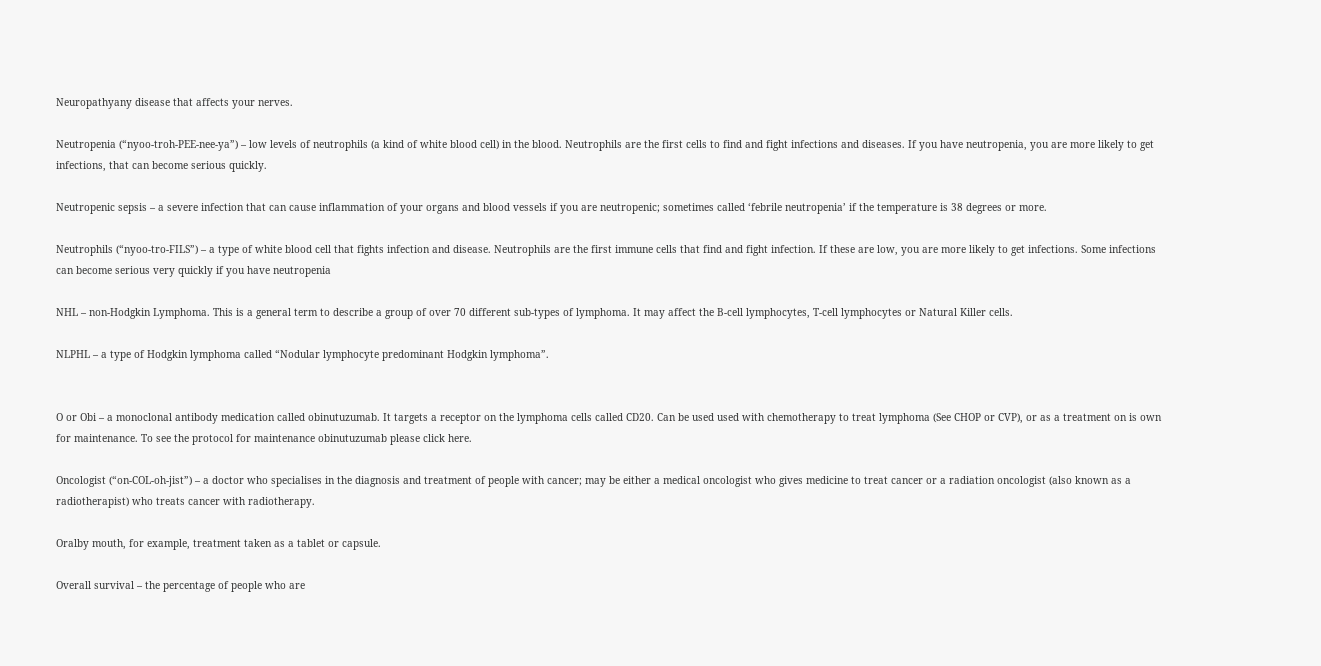Neuropathyany disease that affects your nerves.

Neutropenia (“nyoo-troh-PEE-nee-ya”) – low levels of neutrophils (a kind of white blood cell) in the blood. Neutrophils are the first cells to find and fight infections and diseases. If you have neutropenia, you are more likely to get infections, that can become serious quickly.

Neutropenic sepsis – a severe infection that can cause inflammation of your organs and blood vessels if you are neutropenic; sometimes called ‘febrile neutropenia’ if the temperature is 38 degrees or more.

Neutrophils (“nyoo-tro-FILS”) – a type of white blood cell that fights infection and disease. Neutrophils are the first immune cells that find and fight infection. If these are low, you are more likely to get infections. Some infections can become serious very quickly if you have neutropenia

NHL – non-Hodgkin Lymphoma. This is a general term to describe a group of over 70 different sub-types of lymphoma. It may affect the B-cell lymphocytes, T-cell lymphocytes or Natural Killer cells.

NLPHL – a type of Hodgkin lymphoma called “Nodular lymphocyte predominant Hodgkin lymphoma”.


O or Obi – a monoclonal antibody medication called obinutuzumab. It targets a receptor on the lymphoma cells called CD20. Can be used used with chemotherapy to treat lymphoma (See CHOP or CVP), or as a treatment on is own for maintenance. To see the protocol for maintenance obinutuzumab please click here.

Oncologist (“on-COL-oh-jist”) – a doctor who specialises in the diagnosis and treatment of people with cancer; may be either a medical oncologist who gives medicine to treat cancer or a radiation oncologist (also known as a radiotherapist) who treats cancer with radiotherapy.

Oralby mouth, for example, treatment taken as a tablet or capsule.

Overall survival – the percentage of people who are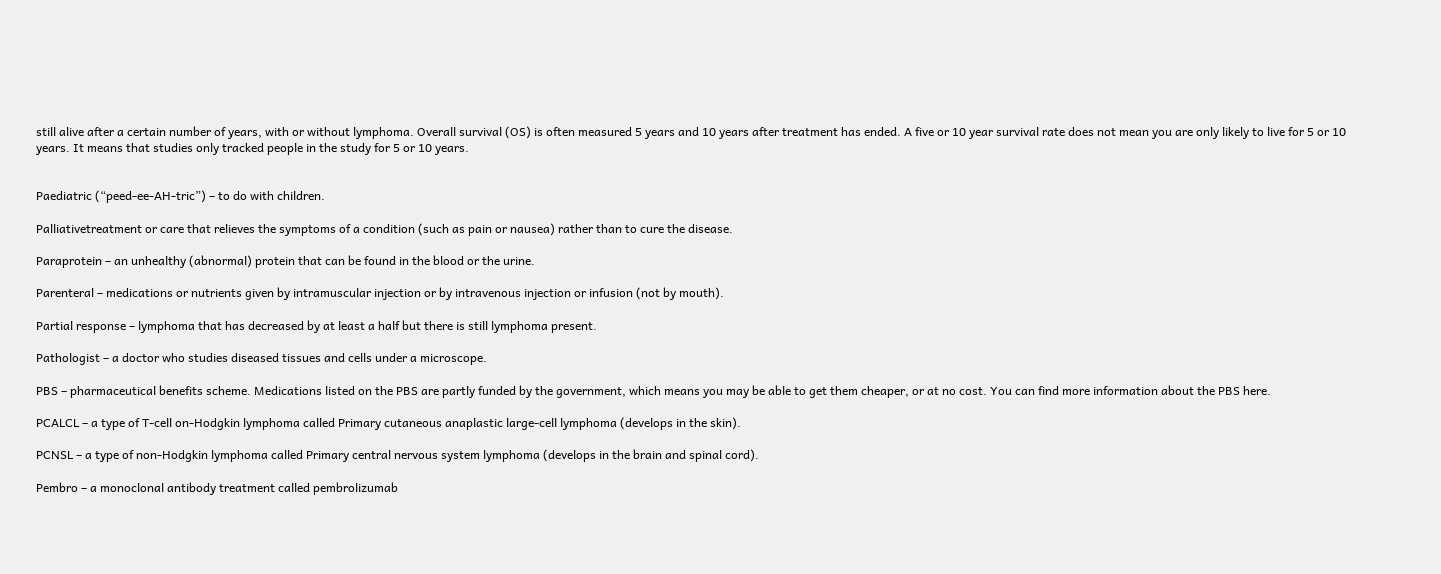still alive after a certain number of years, with or without lymphoma. Overall survival (OS) is often measured 5 years and 10 years after treatment has ended. A five or 10 year survival rate does not mean you are only likely to live for 5 or 10 years. It means that studies only tracked people in the study for 5 or 10 years.


Paediatric (“peed-ee-AH-tric”) – to do with children.

Palliativetreatment or care that relieves the symptoms of a condition (such as pain or nausea) rather than to cure the disease.

Paraprotein – an unhealthy (abnormal) protein that can be found in the blood or the urine.

Parenteral – medications or nutrients given by intramuscular injection or by intravenous injection or infusion (not by mouth).

Partial response – lymphoma that has decreased by at least a half but there is still lymphoma present.

Pathologist – a doctor who studies diseased tissues and cells under a microscope.

PBS – pharmaceutical benefits scheme. Medications listed on the PBS are partly funded by the government, which means you may be able to get them cheaper, or at no cost. You can find more information about the PBS here.

PCALCL – a type of T-cell on-Hodgkin lymphoma called Primary cutaneous anaplastic large-cell lymphoma (develops in the skin).

PCNSL – a type of non-Hodgkin lymphoma called Primary central nervous system lymphoma (develops in the brain and spinal cord).

Pembro – a monoclonal antibody treatment called pembrolizumab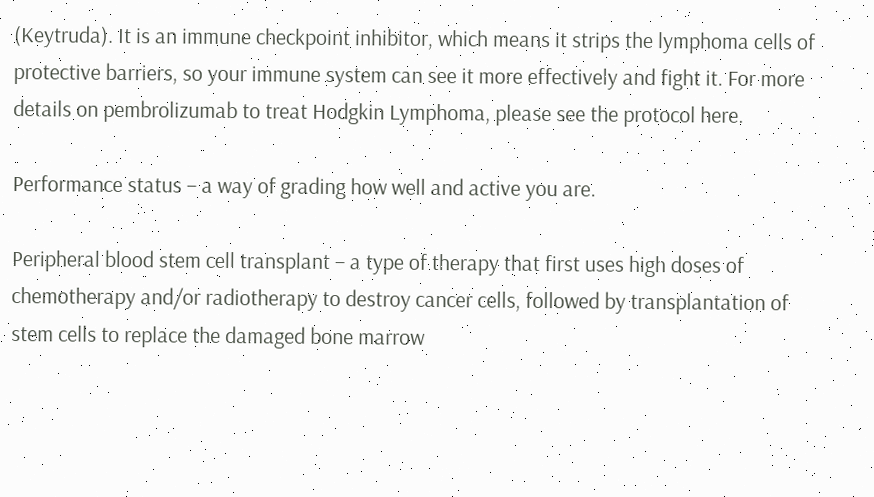(Keytruda). It is an immune checkpoint inhibitor, which means it strips the lymphoma cells of protective barriers, so your immune system can see it more effectively and fight it. For more details on pembrolizumab to treat Hodgkin Lymphoma, please see the protocol here.

Performance status – a way of grading how well and active you are.

Peripheral blood stem cell transplant – a type of therapy that first uses high doses of chemotherapy and/or radiotherapy to destroy cancer cells, followed by transplantation of stem cells to replace the damaged bone marrow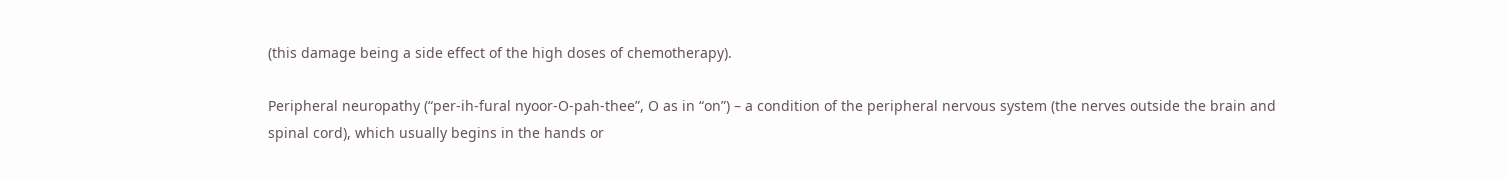(this damage being a side effect of the high doses of chemotherapy).

Peripheral neuropathy (“per-ih-fural nyoor-O-pah-thee”, O as in “on”) – a condition of the peripheral nervous system (the nerves outside the brain and spinal cord), which usually begins in the hands or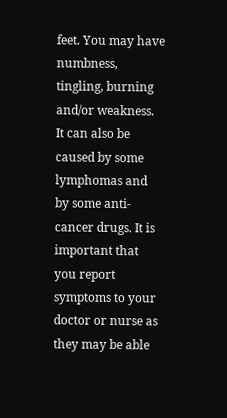feet. You may have numbness, tingling, burning and/or weakness. It can also be caused by some lymphomas and by some anti-cancer drugs. It is important that you report symptoms to your doctor or nurse as they may be able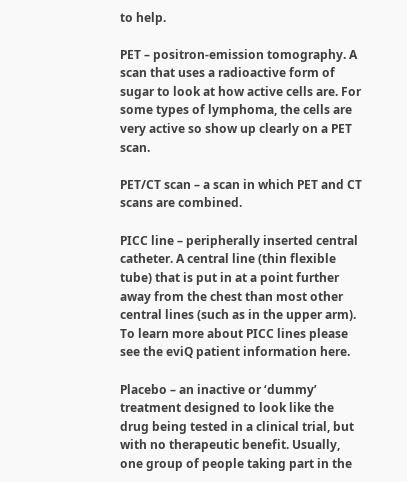to help.

PET – positron-emission tomography. A scan that uses a radioactive form of sugar to look at how active cells are. For some types of lymphoma, the cells are very active so show up clearly on a PET scan.

PET/CT scan – a scan in which PET and CT scans are combined.

PICC line – peripherally inserted central catheter. A central line (thin flexible tube) that is put in at a point further away from the chest than most other central lines (such as in the upper arm). To learn more about PICC lines please see the eviQ patient information here.

Placebo – an inactive or ‘dummy’ treatment designed to look like the drug being tested in a clinical trial, but with no therapeutic benefit. Usually, one group of people taking part in the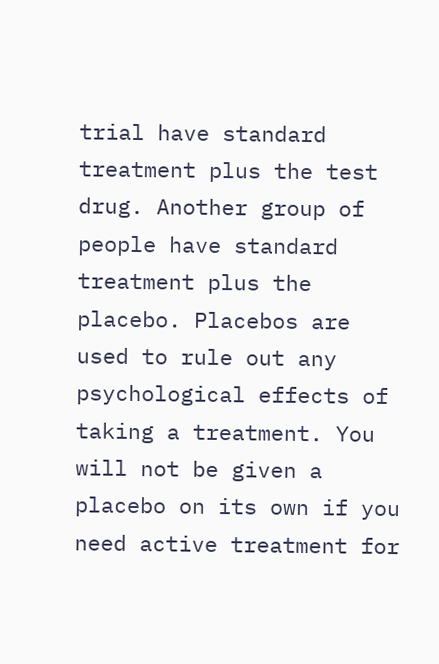trial have standard treatment plus the test drug. Another group of people have standard treatment plus the placebo. Placebos are used to rule out any psychological effects of taking a treatment. You will not be given a placebo on its own if you need active treatment for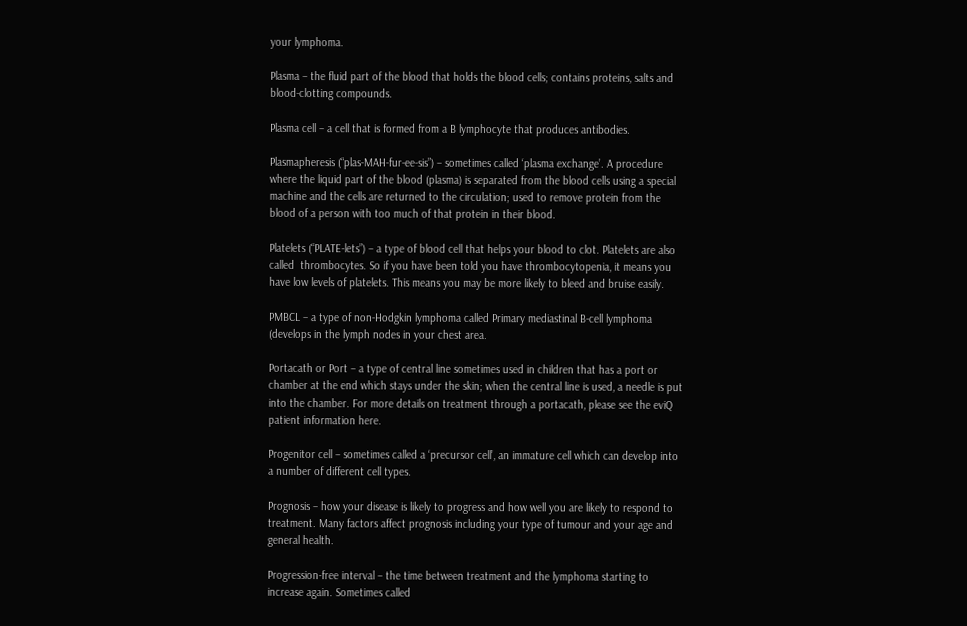your lymphoma.

Plasma – the fluid part of the blood that holds the blood cells; contains proteins, salts and blood-clotting compounds.

Plasma cell – a cell that is formed from a B lymphocyte that produces antibodies.

Plasmapheresis (“plas-MAH-fur-ee-sis”) – sometimes called ‘plasma exchange’. A procedure where the liquid part of the blood (plasma) is separated from the blood cells using a special machine and the cells are returned to the circulation; used to remove protein from the blood of a person with too much of that protein in their blood.

Platelets (“PLATE-lets”) – a type of blood cell that helps your blood to clot. Platelets are also called  thrombocytes. So if you have been told you have thrombocytopenia, it means you have low levels of platelets. This means you may be more likely to bleed and bruise easily.

PMBCL – a type of non-Hodgkin lymphoma called Primary mediastinal B-cell lymphoma (develops in the lymph nodes in your chest area.

Portacath or Port – a type of central line sometimes used in children that has a port or chamber at the end which stays under the skin; when the central line is used, a needle is put into the chamber. For more details on treatment through a portacath, please see the eviQ patient information here.

Progenitor cell – sometimes called a ‘precursor cell’, an immature cell which can develop into a number of different cell types.

Prognosis – how your disease is likely to progress and how well you are likely to respond to treatment. Many factors affect prognosis including your type of tumour and your age and general health.

Progression-free interval – the time between treatment and the lymphoma starting to increase again. Sometimes called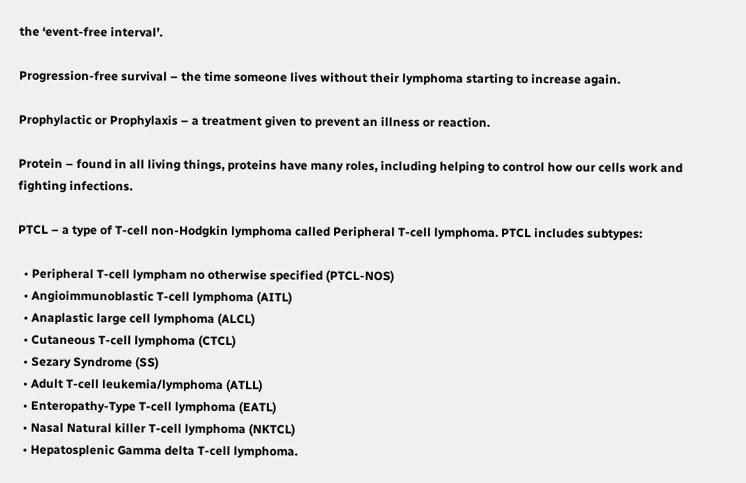the ‘event-free interval’.

Progression-free survival – the time someone lives without their lymphoma starting to increase again.

Prophylactic or Prophylaxis – a treatment given to prevent an illness or reaction.

Protein – found in all living things, proteins have many roles, including helping to control how our cells work and fighting infections.

PTCL – a type of T-cell non-Hodgkin lymphoma called Peripheral T-cell lymphoma. PTCL includes subtypes:

  • Peripheral T-cell lympham no otherwise specified (PTCL-NOS)
  • Angioimmunoblastic T-cell lymphoma (AITL)
  • Anaplastic large cell lymphoma (ALCL)
  • Cutaneous T-cell lymphoma (CTCL)
  • Sezary Syndrome (SS)
  • Adult T-cell leukemia/lymphoma (ATLL)
  • Enteropathy-Type T-cell lymphoma (EATL)
  • Nasal Natural killer T-cell lymphoma (NKTCL)
  • Hepatosplenic Gamma delta T-cell lymphoma.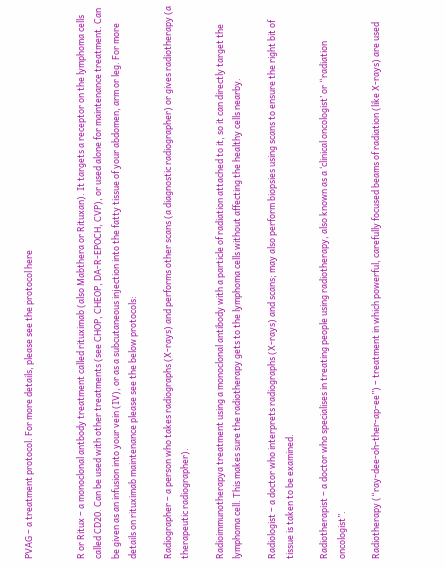PVAG – a treatment protocol. For more details, please see the protocol here


R or Ritux – a monoclonal antbody treatment called rituximab (also Mabthera or Rituxan). It targets a receptor on the lymphoma cells called CD20. Can be used with other treatments (see CHOP, CHEOP, DA-R-EPOCH, CVP), or used alone for maintenance treatment. Can be given as an infusion into your vein (IV), or as a subcutaneous injection into the fatty tissue of your abdomen, arm or leg. For more details on rituximab maintenance please see the below protocols:

Radiographer – a person who takes radiographs (X-rays) and performs other scans (a diagnostic radiographer) or gives radiotherapy (a therapeutic radiographer).

Radioimmunotherapya treatment using a monoclonal antibody with a particle of radiation attached to it, so it can directly target the lymphoma cell. This makes sure the radiotherapy gets to the lymphoma cells without affecting the healthy cells nearby.

Radiologist – a doctor who interprets radiographs (X-rays) and scans; may also perform biopsies using scans to ensure the right bit of tissue is taken to be examined.

Radiotherapist – a doctor who specialises in treating people using radiotherapy, also known as a ‘clinical oncologist’ or “radiation oncologist”.

Radiotherapy (“ray-dee-oh-ther-ap-ee”) – treatment in which powerful, carefully focused beams of radiation (like X-rays) are used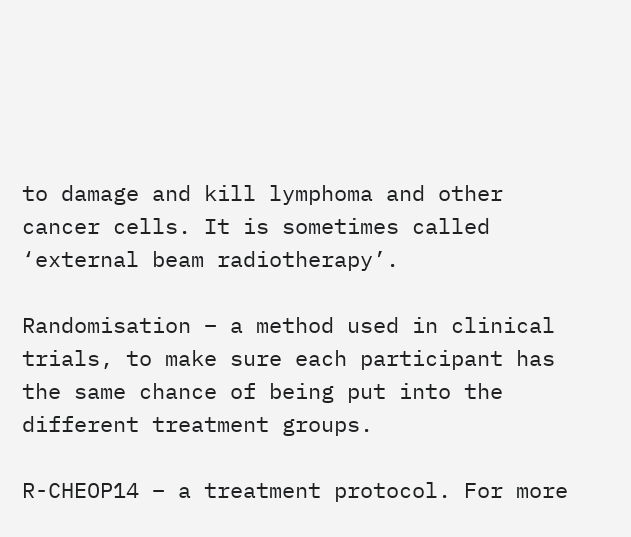to damage and kill lymphoma and other cancer cells. It is sometimes called ‘external beam radiotherapy’.

Randomisation – a method used in clinical trials, to make sure each participant has the same chance of being put into the different treatment groups.

R-CHEOP14 – a treatment protocol. For more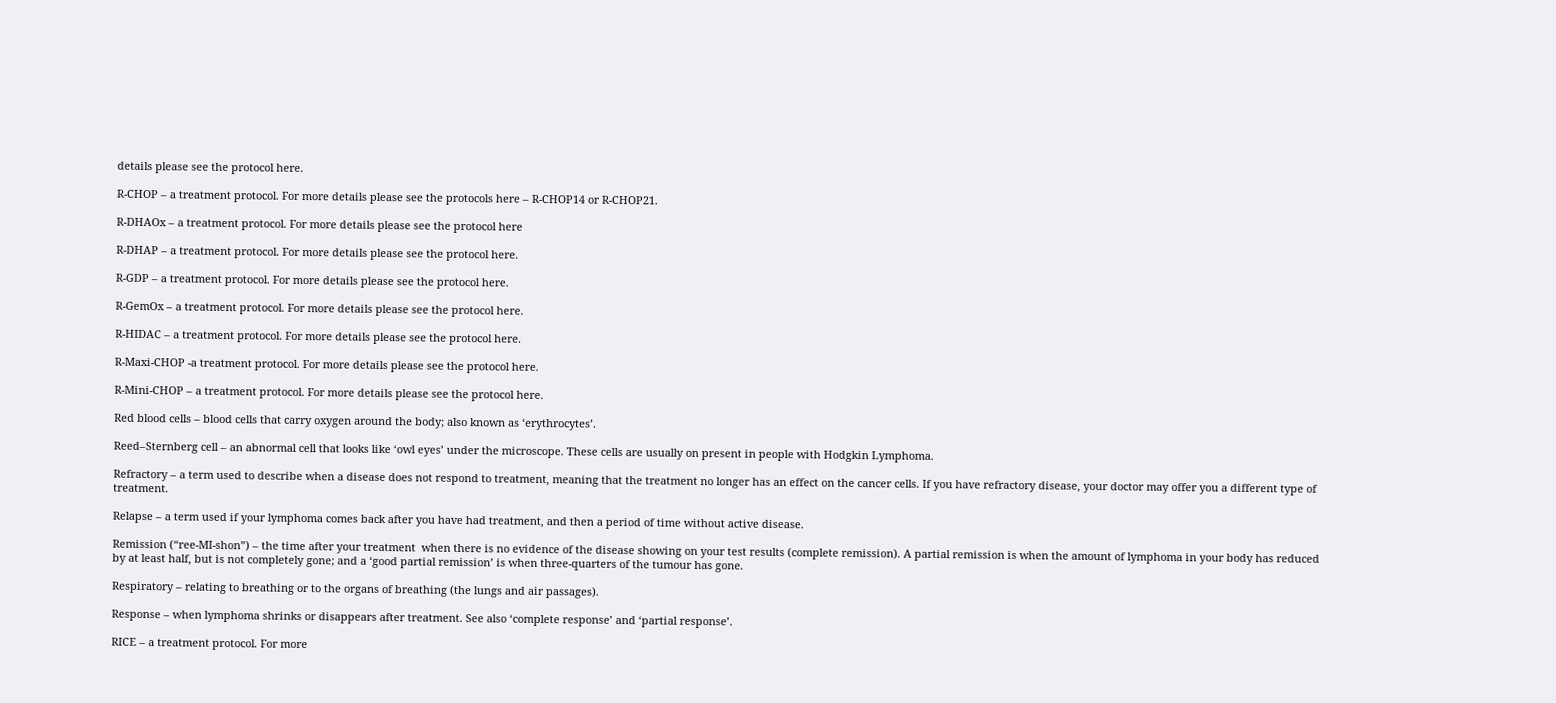details please see the protocol here.

R-CHOP – a treatment protocol. For more details please see the protocols here – R-CHOP14 or R-CHOP21.

R-DHAOx – a treatment protocol. For more details please see the protocol here

R-DHAP – a treatment protocol. For more details please see the protocol here.

R-GDP – a treatment protocol. For more details please see the protocol here.

R-GemOx – a treatment protocol. For more details please see the protocol here.

R-HIDAC – a treatment protocol. For more details please see the protocol here.

R-Maxi-CHOP -a treatment protocol. For more details please see the protocol here.

R-Mini-CHOP – a treatment protocol. For more details please see the protocol here.

Red blood cells – blood cells that carry oxygen around the body; also known as ‘erythrocytes’.

Reed–Sternberg cell – an abnormal cell that looks like ‘owl eyes’ under the microscope. These cells are usually on present in people with Hodgkin Lymphoma.

Refractory – a term used to describe when a disease does not respond to treatment, meaning that the treatment no longer has an effect on the cancer cells. If you have refractory disease, your doctor may offer you a different type of treatment.

Relapse – a term used if your lymphoma comes back after you have had treatment, and then a period of time without active disease.

Remission (“ree-MI-shon”) – the time after your treatment  when there is no evidence of the disease showing on your test results (complete remission). A partial remission is when the amount of lymphoma in your body has reduced by at least half, but is not completely gone; and a ‘good partial remission’ is when three-quarters of the tumour has gone.

Respiratory – relating to breathing or to the organs of breathing (the lungs and air passages).

Response – when lymphoma shrinks or disappears after treatment. See also ‘complete response’ and ‘partial response’.

RICE – a treatment protocol. For more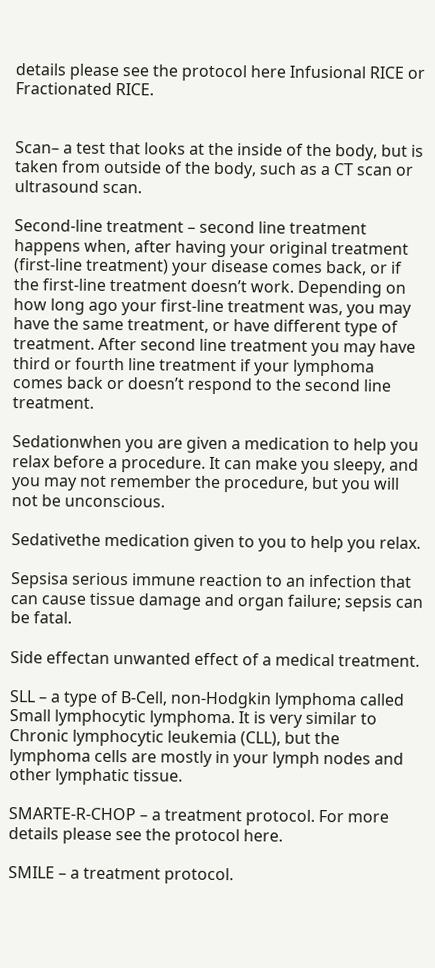details please see the protocol here Infusional RICE or Fractionated RICE.


Scan– a test that looks at the inside of the body, but is taken from outside of the body, such as a CT scan or ultrasound scan.

Second-line treatment – second line treatment happens when, after having your original treatment (first-line treatment) your disease comes back, or if the first-line treatment doesn’t work. Depending on how long ago your first-line treatment was, you may have the same treatment, or have different type of treatment. After second line treatment you may have third or fourth line treatment if your lymphoma comes back or doesn’t respond to the second line treatment.

Sedationwhen you are given a medication to help you relax before a procedure. It can make you sleepy, and you may not remember the procedure, but you will not be unconscious.

Sedativethe medication given to you to help you relax.

Sepsisa serious immune reaction to an infection that can cause tissue damage and organ failure; sepsis can be fatal.

Side effectan unwanted effect of a medical treatment.

SLL – a type of B-Cell, non-Hodgkin lymphoma called Small lymphocytic lymphoma. It is very similar to Chronic lymphocytic leukemia (CLL), but the lymphoma cells are mostly in your lymph nodes and other lymphatic tissue.

SMARTE-R-CHOP – a treatment protocol. For more details please see the protocol here.

SMILE – a treatment protocol.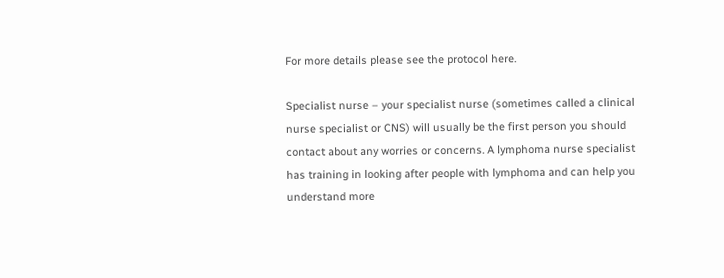For more details please see the protocol here.

Specialist nurse – your specialist nurse (sometimes called a clinical nurse specialist or CNS) will usually be the first person you should contact about any worries or concerns. A lymphoma nurse specialist has training in looking after people with lymphoma and can help you understand more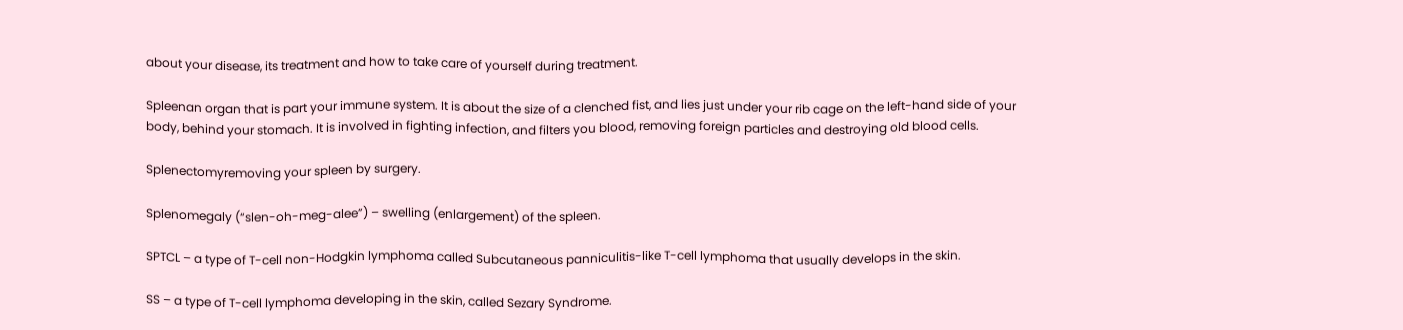about your disease, its treatment and how to take care of yourself during treatment.

Spleenan organ that is part your immune system. It is about the size of a clenched fist, and lies just under your rib cage on the left-hand side of your body, behind your stomach. It is involved in fighting infection, and filters you blood, removing foreign particles and destroying old blood cells.

Splenectomyremoving your spleen by surgery.

Splenomegaly (“slen-oh-meg-alee”) – swelling (enlargement) of the spleen.

SPTCL – a type of T-cell non-Hodgkin lymphoma called Subcutaneous panniculitis-like T-cell lymphoma that usually develops in the skin.

SS – a type of T-cell lymphoma developing in the skin, called Sezary Syndrome.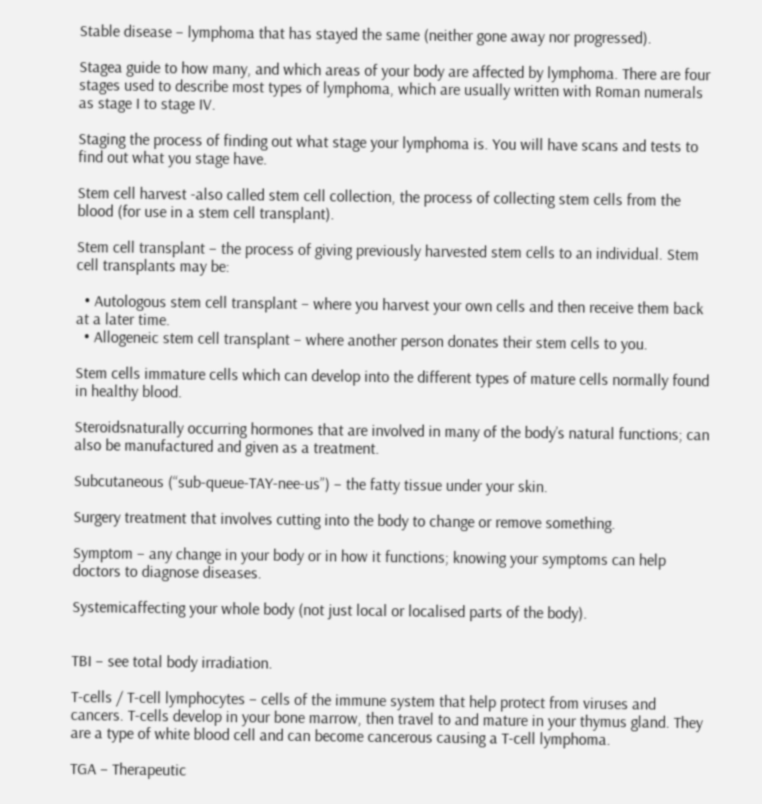Stable disease – lymphoma that has stayed the same (neither gone away nor progressed).

Stagea guide to how many, and which areas of your body are affected by lymphoma. There are four stages used to describe most types of lymphoma, which are usually written with Roman numerals as stage I to stage IV.

Staging the process of finding out what stage your lymphoma is. You will have scans and tests to find out what you stage have.

Stem cell harvest -also called stem cell collection, the process of collecting stem cells from the blood (for use in a stem cell transplant).

Stem cell transplant – the process of giving previously harvested stem cells to an individual. Stem cell transplants may be:

  • Autologous stem cell transplant – where you harvest your own cells and then receive them back at a later time.
  • Allogeneic stem cell transplant – where another person donates their stem cells to you.

Stem cells immature cells which can develop into the different types of mature cells normally found in healthy blood.

Steroidsnaturally occurring hormones that are involved in many of the body’s natural functions; can also be manufactured and given as a treatment.

Subcutaneous (“sub-queue-TAY-nee-us”) – the fatty tissue under your skin.

Surgery treatment that involves cutting into the body to change or remove something.

Symptom – any change in your body or in how it functions; knowing your symptoms can help doctors to diagnose diseases.

Systemicaffecting your whole body (not just local or localised parts of the body).


TBI – see total body irradiation.

T-cells / T-cell lymphocytes – cells of the immune system that help protect from viruses and cancers. T-cells develop in your bone marrow, then travel to and mature in your thymus gland. They are a type of white blood cell and can become cancerous causing a T-cell lymphoma.

TGA – Therapeutic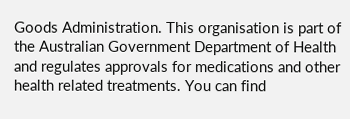Goods Administration. This organisation is part of the Australian Government Department of Health and regulates approvals for medications and other health related treatments. You can find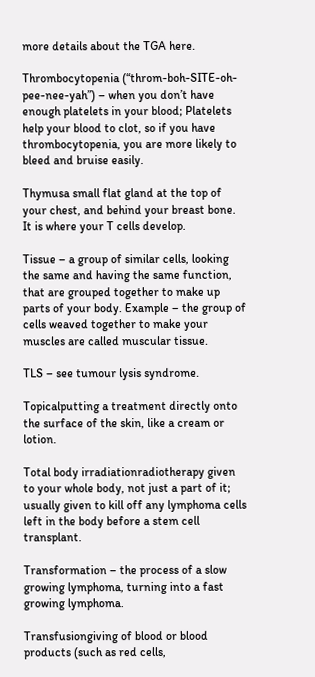more details about the TGA here.

Thrombocytopenia (“throm-boh-SITE-oh-pee-nee-yah”) – when you don’t have enough platelets in your blood; Platelets help your blood to clot, so if you have thrombocytopenia, you are more likely to bleed and bruise easily.

Thymusa small flat gland at the top of your chest, and behind your breast bone. It is where your T cells develop.

Tissue – a group of similar cells, looking the same and having the same function, that are grouped together to make up parts of your body. Example – the group of cells weaved together to make your muscles are called muscular tissue.

TLS – see tumour lysis syndrome.

Topicalputting a treatment directly onto the surface of the skin, like a cream or lotion.

Total body irradiationradiotherapy given to your whole body, not just a part of it; usually given to kill off any lymphoma cells left in the body before a stem cell transplant.

Transformation – the process of a slow growing lymphoma, turning into a fast growing lymphoma.

Transfusiongiving of blood or blood products (such as red cells,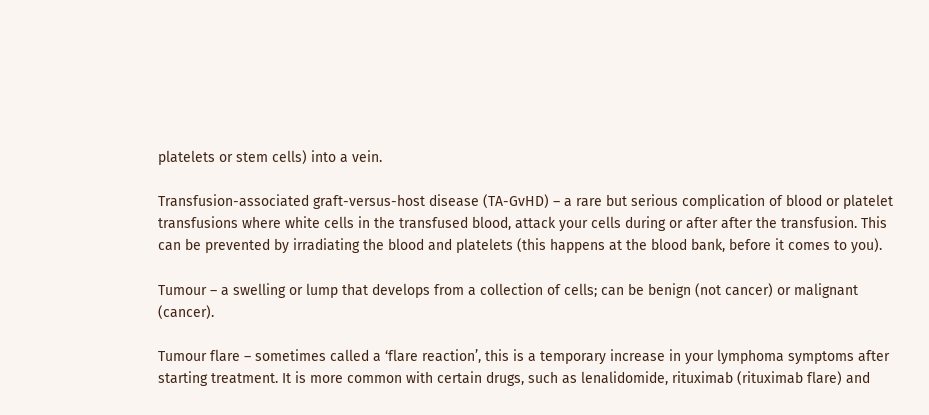platelets or stem cells) into a vein.

Transfusion-associated graft-versus-host disease (TA-GvHD) – a rare but serious complication of blood or platelet transfusions where white cells in the transfused blood, attack your cells during or after after the transfusion. This can be prevented by irradiating the blood and platelets (this happens at the blood bank, before it comes to you).

Tumour – a swelling or lump that develops from a collection of cells; can be benign (not cancer) or malignant (cancer).

Tumour flare – sometimes called a ‘flare reaction’, this is a temporary increase in your lymphoma symptoms after starting treatment. It is more common with certain drugs, such as lenalidomide, rituximab (rituximab flare) and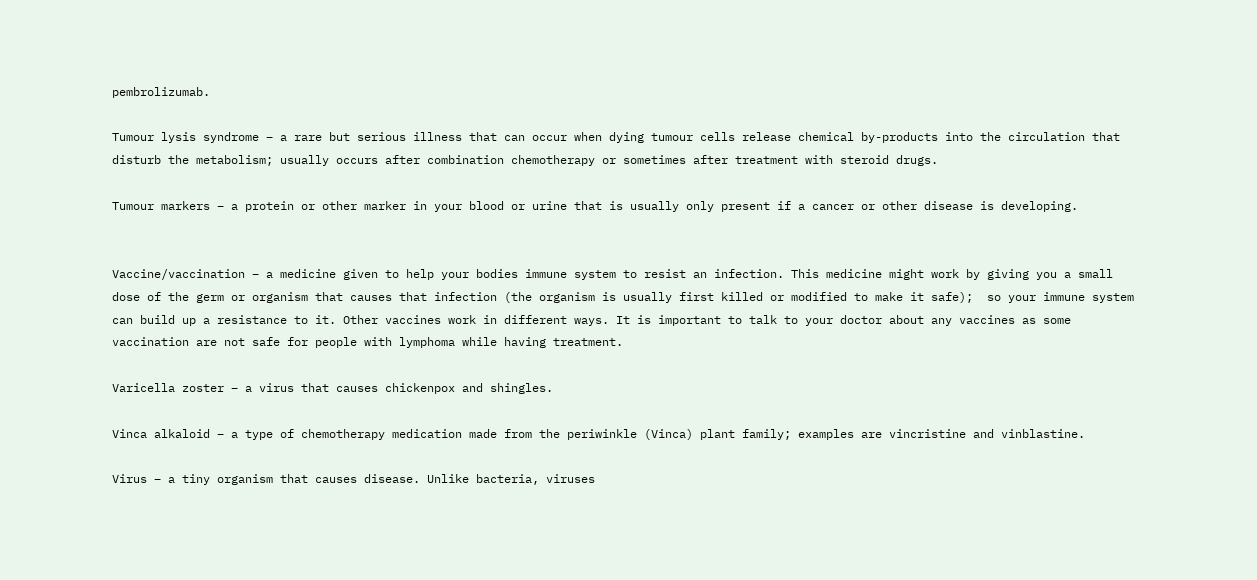pembrolizumab.

Tumour lysis syndrome – a rare but serious illness that can occur when dying tumour cells release chemical by-products into the circulation that disturb the metabolism; usually occurs after combination chemotherapy or sometimes after treatment with steroid drugs.

Tumour markers – a protein or other marker in your blood or urine that is usually only present if a cancer or other disease is developing.


Vaccine/vaccination – a medicine given to help your bodies immune system to resist an infection. This medicine might work by giving you a small dose of the germ or organism that causes that infection (the organism is usually first killed or modified to make it safe);  so your immune system can build up a resistance to it. Other vaccines work in different ways. It is important to talk to your doctor about any vaccines as some vaccination are not safe for people with lymphoma while having treatment.

Varicella zoster – a virus that causes chickenpox and shingles.

Vinca alkaloid – a type of chemotherapy medication made from the periwinkle (Vinca) plant family; examples are vincristine and vinblastine.

Virus – a tiny organism that causes disease. Unlike bacteria, viruses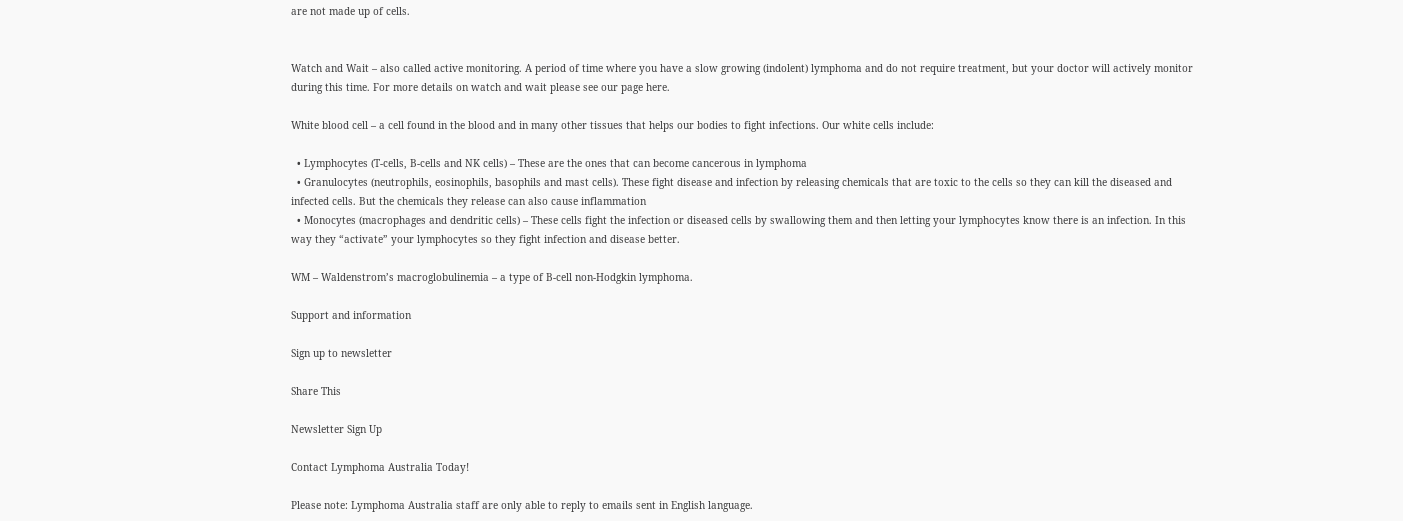are not made up of cells.


Watch and Wait – also called active monitoring. A period of time where you have a slow growing (indolent) lymphoma and do not require treatment, but your doctor will actively monitor during this time. For more details on watch and wait please see our page here.

White blood cell – a cell found in the blood and in many other tissues that helps our bodies to fight infections. Our white cells include:

  • Lymphocytes (T-cells, B-cells and NK cells) – These are the ones that can become cancerous in lymphoma
  • Granulocytes (neutrophils, eosinophils, basophils and mast cells). These fight disease and infection by releasing chemicals that are toxic to the cells so they can kill the diseased and infected cells. But the chemicals they release can also cause inflammation
  • Monocytes (macrophages and dendritic cells) – These cells fight the infection or diseased cells by swallowing them and then letting your lymphocytes know there is an infection. In this way they “activate” your lymphocytes so they fight infection and disease better.

WM – Waldenstrom’s macroglobulinemia – a type of B-cell non-Hodgkin lymphoma.

Support and information

Sign up to newsletter

Share This

Newsletter Sign Up

Contact Lymphoma Australia Today!

Please note: Lymphoma Australia staff are only able to reply to emails sent in English language.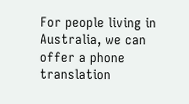For people living in Australia, we can offer a phone translation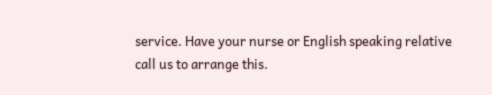service. Have your nurse or English speaking relative call us to arrange this.